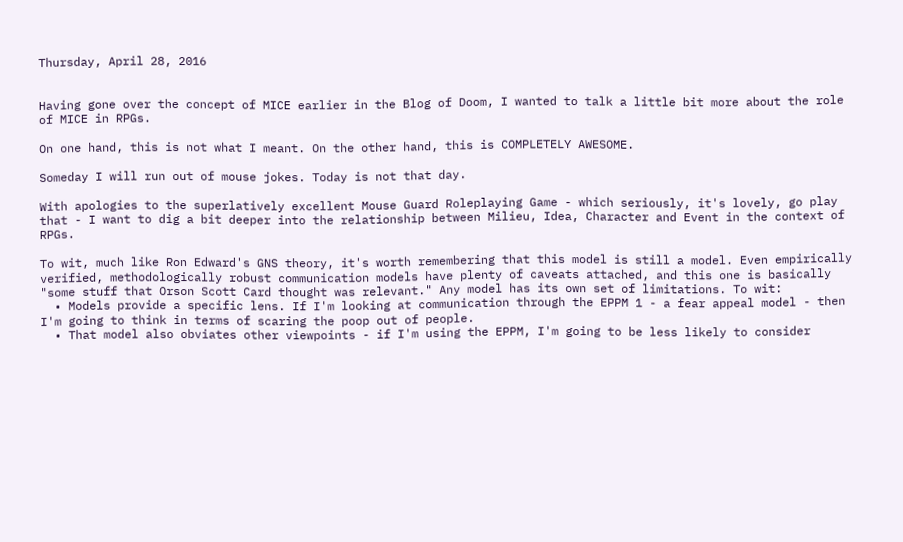Thursday, April 28, 2016


Having gone over the concept of MICE earlier in the Blog of Doom, I wanted to talk a little bit more about the role of MICE in RPGs.

On one hand, this is not what I meant. On the other hand, this is COMPLETELY AWESOME.

Someday I will run out of mouse jokes. Today is not that day.

With apologies to the superlatively excellent Mouse Guard Roleplaying Game - which seriously, it's lovely, go play that - I want to dig a bit deeper into the relationship between Milieu, Idea, Character and Event in the context of RPGs.

To wit, much like Ron Edward's GNS theory, it's worth remembering that this model is still a model. Even empirically verified, methodologically robust communication models have plenty of caveats attached, and this one is basically "some stuff that Orson Scott Card thought was relevant." Any model has its own set of limitations. To wit:
  • Models provide a specific lens. If I'm looking at communication through the EPPM 1 - a fear appeal model - then I'm going to think in terms of scaring the poop out of people.
  • That model also obviates other viewpoints - if I'm using the EPPM, I'm going to be less likely to consider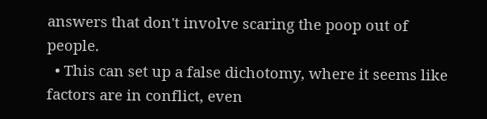answers that don't involve scaring the poop out of people.
  • This can set up a false dichotomy, where it seems like factors are in conflict, even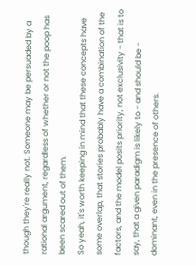though they're really not. Someone may be persuaded by a rational argument, regardless of whether or not the poop has been scared out of them.
So yeah, it's worth keeping in mind that these concepts have some overlap, that stories probably have a combination of the factors, and the model posits priority, not exclusivity - that is to say, that a given paradigm is likely to - and should be - dominant, even in the presence of others.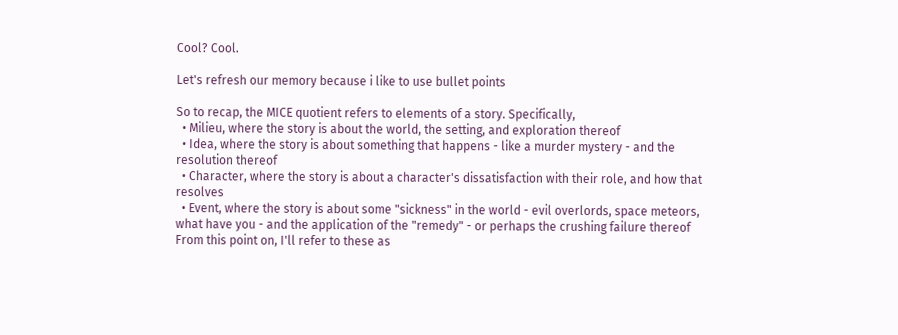Cool? Cool.

Let's refresh our memory because i like to use bullet points

So to recap, the MICE quotient refers to elements of a story. Specifically,
  • Milieu, where the story is about the world, the setting, and exploration thereof
  • Idea, where the story is about something that happens - like a murder mystery - and the resolution thereof
  • Character, where the story is about a character's dissatisfaction with their role, and how that resolves
  • Event, where the story is about some "sickness" in the world - evil overlords, space meteors, what have you - and the application of the "remedy" - or perhaps the crushing failure thereof
From this point on, I'll refer to these as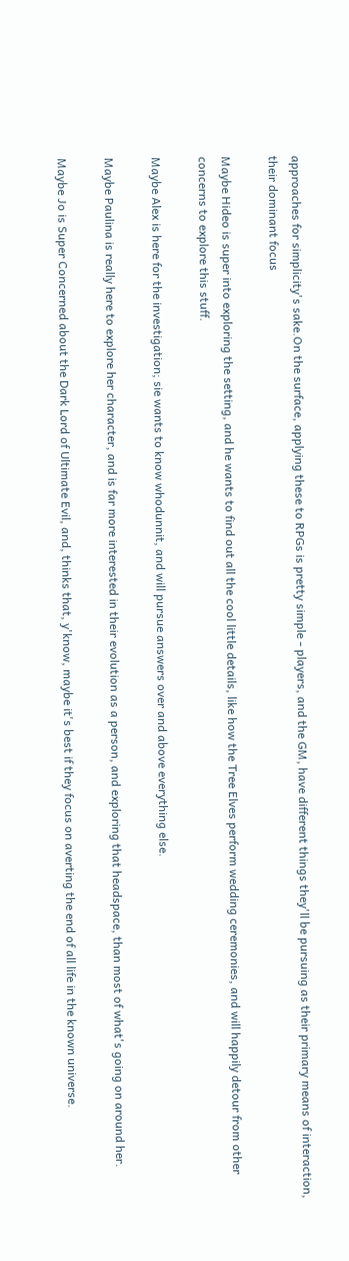approaches for simplicity's sake.On the surface, applying these to RPGs is pretty simple - players, and the GM, have different things they'll be pursuing as their primary means of interaction, their dominant focus

Maybe Hideo is super into exploring the setting, and he wants to find out all the cool little details, like how the Tree Elves perform wedding ceremonies, and will happily detour from other concerns to explore this stuff.

Maybe Alex is here for the investigation; sie wants to know whodunnit, and will pursue answers over and above everything else.

Maybe Paulina is really here to explore her character, and is far more interested in their evolution as a person, and exploring that headspace, than most of what's going on around her.

Maybe Jo is Super Concerned about the Dark Lord of Ultimate Evil, and, thinks that, y'know, maybe it's best if they focus on averting the end of all life in the known universe.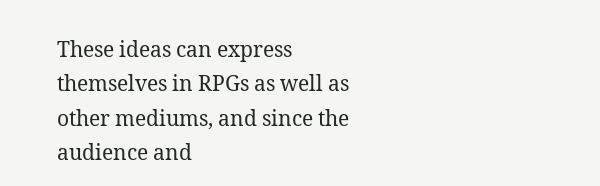These ideas can express themselves in RPGs as well as other mediums, and since the audience and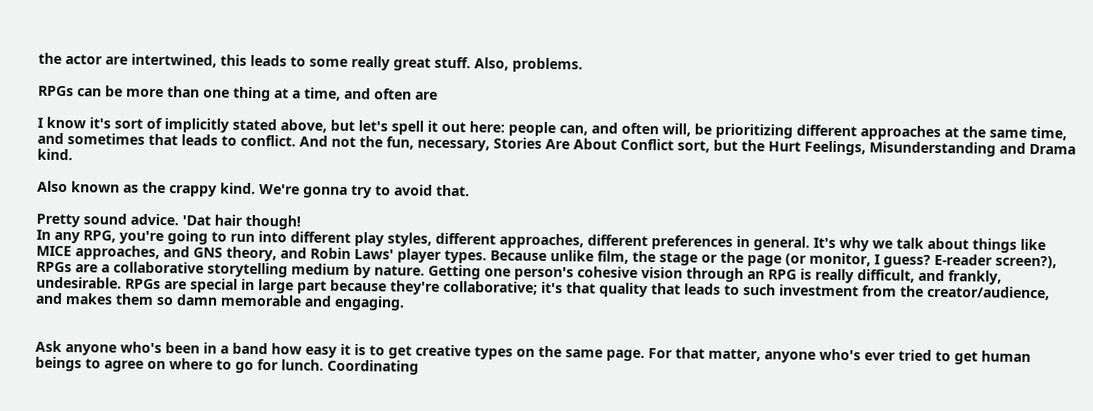the actor are intertwined, this leads to some really great stuff. Also, problems.

RPGs can be more than one thing at a time, and often are

I know it's sort of implicitly stated above, but let's spell it out here: people can, and often will, be prioritizing different approaches at the same time, and sometimes that leads to conflict. And not the fun, necessary, Stories Are About Conflict sort, but the Hurt Feelings, Misunderstanding and Drama kind.

Also known as the crappy kind. We're gonna try to avoid that.

Pretty sound advice. 'Dat hair though!
In any RPG, you're going to run into different play styles, different approaches, different preferences in general. It's why we talk about things like MICE approaches, and GNS theory, and Robin Laws' player types. Because unlike film, the stage or the page (or monitor, I guess? E-reader screen?), RPGs are a collaborative storytelling medium by nature. Getting one person's cohesive vision through an RPG is really difficult, and frankly, undesirable. RPGs are special in large part because they're collaborative; it's that quality that leads to such investment from the creator/audience, and makes them so damn memorable and engaging.


Ask anyone who's been in a band how easy it is to get creative types on the same page. For that matter, anyone who's ever tried to get human beings to agree on where to go for lunch. Coordinating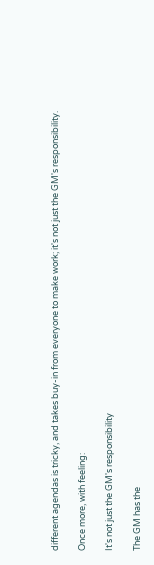different agendas is tricky, and takes buy-in from everyone to make work; it's not just the GM's responsibility.

Once more, with feeling:

It's not just the GM's responsibility

The GM has the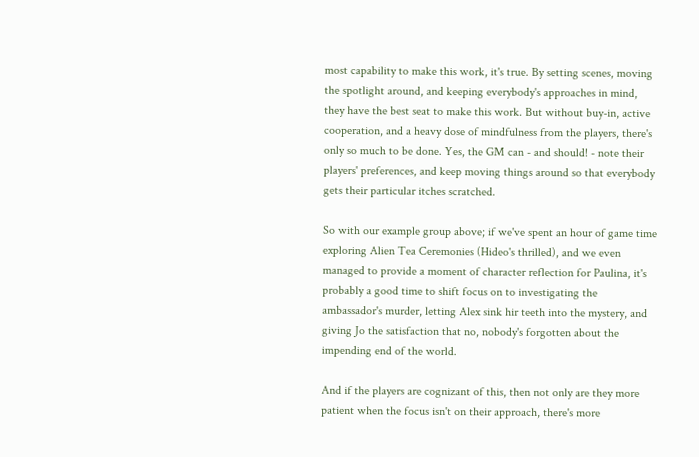most capability to make this work, it's true. By setting scenes, moving the spotlight around, and keeping everybody's approaches in mind, they have the best seat to make this work. But without buy-in, active cooperation, and a heavy dose of mindfulness from the players, there's only so much to be done. Yes, the GM can - and should! - note their players' preferences, and keep moving things around so that everybody gets their particular itches scratched.

So with our example group above; if we've spent an hour of game time exploring Alien Tea Ceremonies (Hideo's thrilled), and we even managed to provide a moment of character reflection for Paulina, it's probably a good time to shift focus on to investigating the ambassador's murder, letting Alex sink hir teeth into the mystery, and giving Jo the satisfaction that no, nobody's forgotten about the impending end of the world.

And if the players are cognizant of this, then not only are they more patient when the focus isn't on their approach, there's more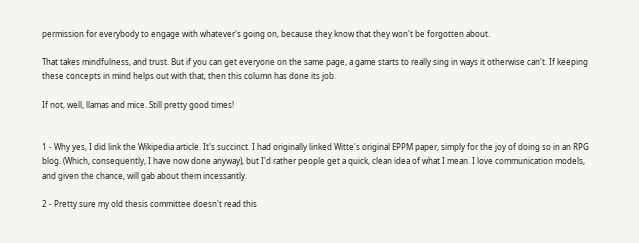permission for everybody to engage with whatever's going on, because they know that they won't be forgotten about.

That takes mindfulness, and trust. But if you can get everyone on the same page, a game starts to really sing in ways it otherwise can't. If keeping these concepts in mind helps out with that, then this column has done its job.

If not, well, llamas and mice. Still pretty good times!


1 - Why yes, I did link the Wikipedia article. It's succinct. I had originally linked Witte's original EPPM paper, simply for the joy of doing so in an RPG blog. (Which, consequently, I have now done anyway), but I'd rather people get a quick, clean idea of what I mean. I love communication models, and given the chance, will gab about them incessantly.

2 - Pretty sure my old thesis committee doesn't read this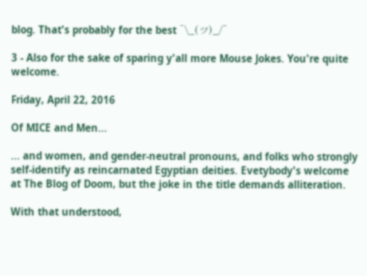blog. That's probably for the best ¯\_(ツ)_/¯

3 - Also for the sake of sparing y'all more Mouse Jokes. You're quite welcome.

Friday, April 22, 2016

Of MICE and Men...

... and women, and gender-neutral pronouns, and folks who strongly self-identify as reincarnated Egyptian deities. Evetybody's welcome at The Blog of Doom, but the joke in the title demands alliteration.

With that understood,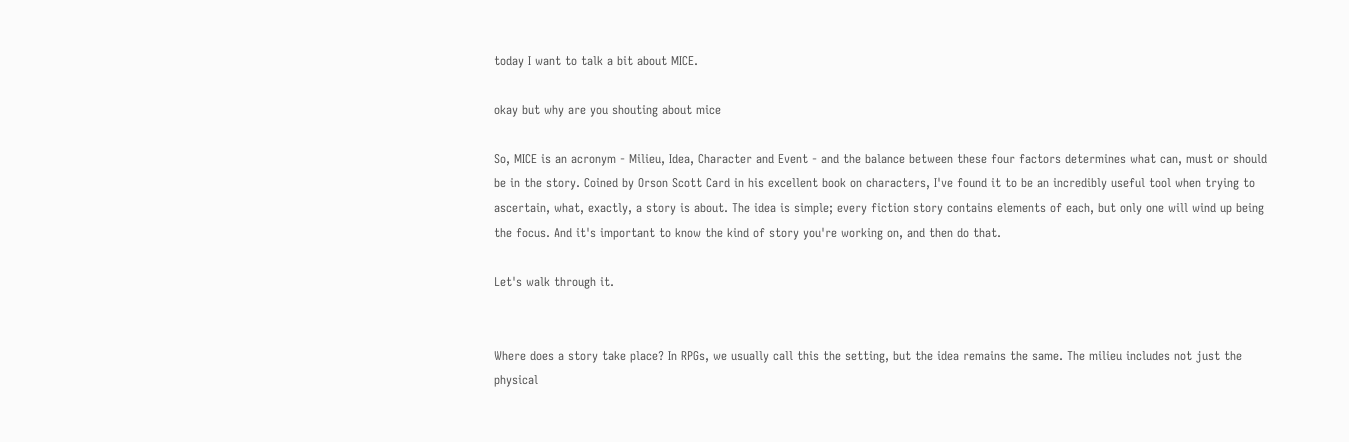today I want to talk a bit about MICE.

okay but why are you shouting about mice

So, MICE is an acronym - Milieu, Idea, Character and Event - and the balance between these four factors determines what can, must or should be in the story. Coined by Orson Scott Card in his excellent book on characters, I've found it to be an incredibly useful tool when trying to ascertain, what, exactly, a story is about. The idea is simple; every fiction story contains elements of each, but only one will wind up being the focus. And it's important to know the kind of story you're working on, and then do that.

Let's walk through it.


Where does a story take place? In RPGs, we usually call this the setting, but the idea remains the same. The milieu includes not just the physical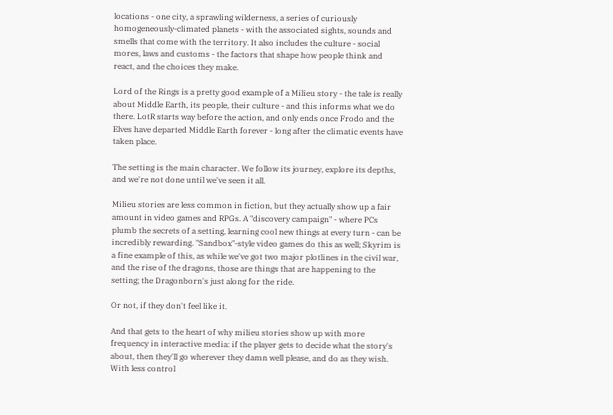locations - one city, a sprawling wilderness, a series of curiously homogeneously-climated planets - with the associated sights, sounds and smells that come with the territory. It also includes the culture - social mores, laws and customs - the factors that shape how people think and react, and the choices they make.

Lord of the Rings is a pretty good example of a Milieu story - the tale is really about Middle Earth, its people, their culture - and this informs what we do there. LotR starts way before the action, and only ends once Frodo and the Elves have departed Middle Earth forever - long after the climatic events have taken place.

The setting is the main character. We follow its journey, explore its depths, and we're not done until we've seen it all.

Milieu stories are less common in fiction, but they actually show up a fair amount in video games and RPGs. A "discovery campaign" - where PCs plumb the secrets of a setting, learning cool new things at every turn - can be incredibly rewarding. "Sandbox"-style video games do this as well; Skyrim is a fine example of this, as while we've got two major plotlines in the civil war, and the rise of the dragons, those are things that are happening to the setting; the Dragonborn's just along for the ride.

Or not, if they don't feel like it.

And that gets to the heart of why milieu stories show up with more frequency in interactive media: if the player gets to decide what the story's about, then they'll go wherever they damn well please, and do as they wish. With less control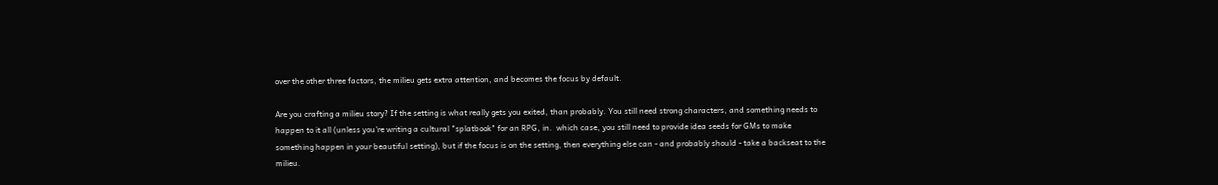over the other three factors, the milieu gets extra attention, and becomes the focus by default.

Are you crafting a milieu story? If the setting is what really gets you exited, than probably. You still need strong characters, and something needs to happen to it all (unless you're writing a cultural "splatbook" for an RPG, in.  which case, you still need to provide idea seeds for GMs to make something happen in your beautiful setting), but if the focus is on the setting, then everything else can - and probably should - take a backseat to the milieu.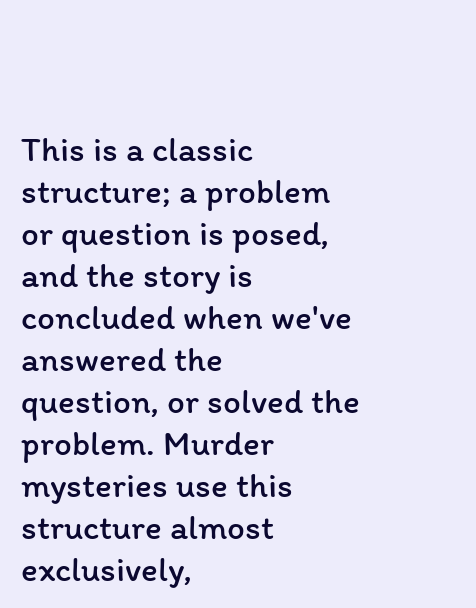This is a classic structure; a problem or question is posed, and the story is concluded when we've answered the question, or solved the problem. Murder mysteries use this structure almost exclusively,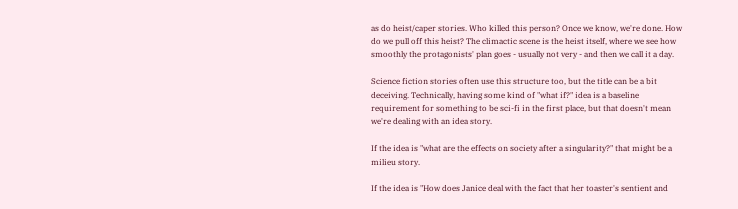as do heist/caper stories. Who killed this person? Once we know, we're done. How do we pull off this heist? The climactic scene is the heist itself, where we see how smoothly the protagonists' plan goes - usually not very - and then we call it a day.

Science fiction stories often use this structure too, but the title can be a bit deceiving. Technically, having some kind of "what if?" idea is a baseline requirement for something to be sci-fi in the first place, but that doesn't mean we're dealing with an idea story.

If the idea is "what are the effects on society after a singularity?" that might be a milieu story.

If the idea is "How does Janice deal with the fact that her toaster's sentient and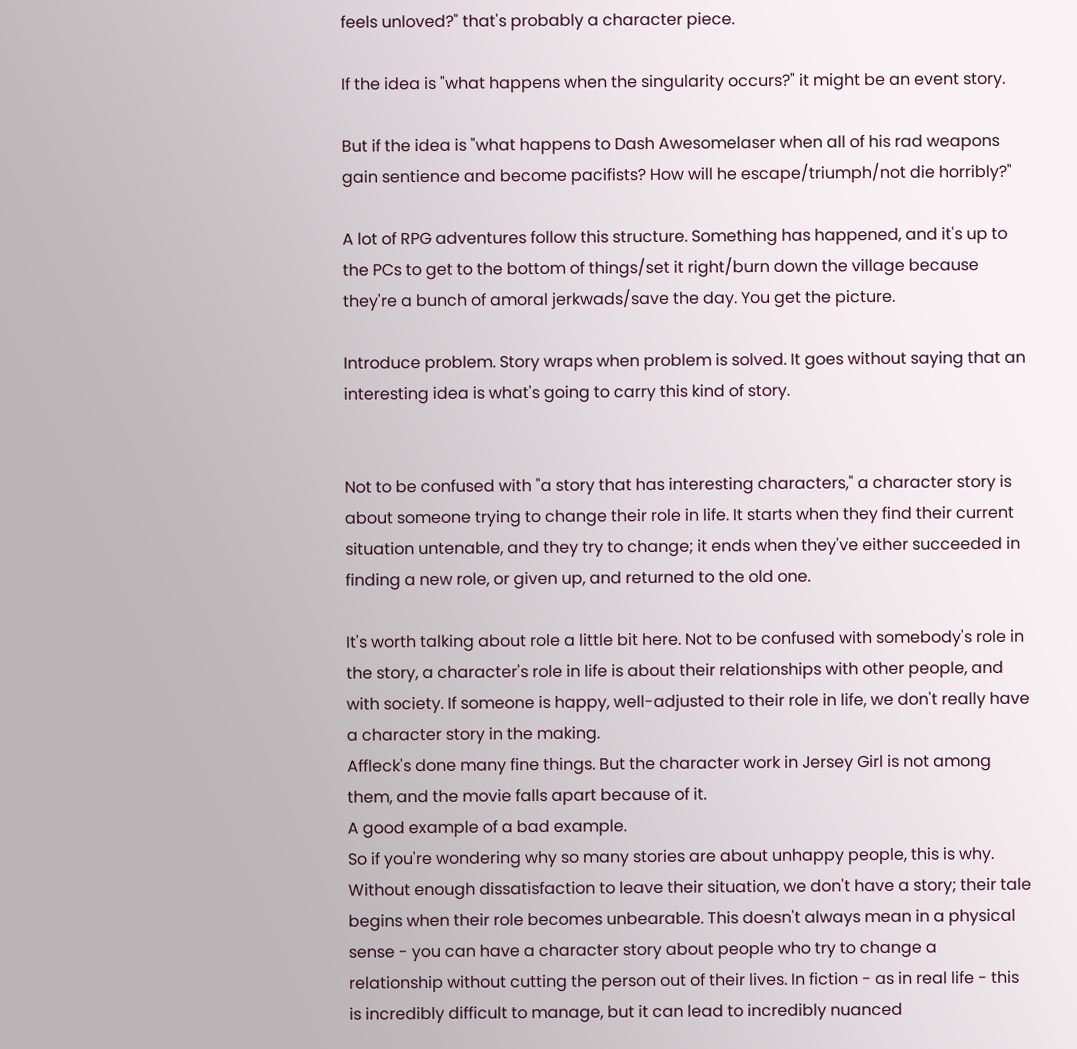feels unloved?" that's probably a character piece.

If the idea is "what happens when the singularity occurs?" it might be an event story.

But if the idea is "what happens to Dash Awesomelaser when all of his rad weapons gain sentience and become pacifists? How will he escape/triumph/not die horribly?"

A lot of RPG adventures follow this structure. Something has happened, and it's up to the PCs to get to the bottom of things/set it right/burn down the village because they're a bunch of amoral jerkwads/save the day. You get the picture.

Introduce problem. Story wraps when problem is solved. It goes without saying that an interesting idea is what's going to carry this kind of story.


Not to be confused with "a story that has interesting characters," a character story is about someone trying to change their role in life. It starts when they find their current situation untenable, and they try to change; it ends when they've either succeeded in finding a new role, or given up, and returned to the old one.

It's worth talking about role a little bit here. Not to be confused with somebody's role in the story, a character's role in life is about their relationships with other people, and with society. If someone is happy, well-adjusted to their role in life, we don't really have a character story in the making.
Affleck's done many fine things. But the character work in Jersey Girl is not among them, and the movie falls apart because of it.
A good example of a bad example.
So if you're wondering why so many stories are about unhappy people, this is why. Without enough dissatisfaction to leave their situation, we don't have a story; their tale begins when their role becomes unbearable. This doesn't always mean in a physical sense - you can have a character story about people who try to change a relationship without cutting the person out of their lives. In fiction - as in real life - this is incredibly difficult to manage, but it can lead to incredibly nuanced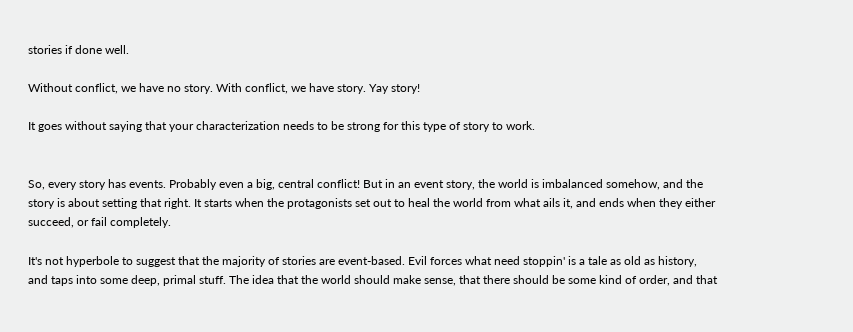stories if done well.

Without conflict, we have no story. With conflict, we have story. Yay story!

It goes without saying that your characterization needs to be strong for this type of story to work.


So, every story has events. Probably even a big, central conflict! But in an event story, the world is imbalanced somehow, and the story is about setting that right. It starts when the protagonists set out to heal the world from what ails it, and ends when they either succeed, or fail completely.

It's not hyperbole to suggest that the majority of stories are event-based. Evil forces what need stoppin' is a tale as old as history, and taps into some deep, primal stuff. The idea that the world should make sense, that there should be some kind of order, and that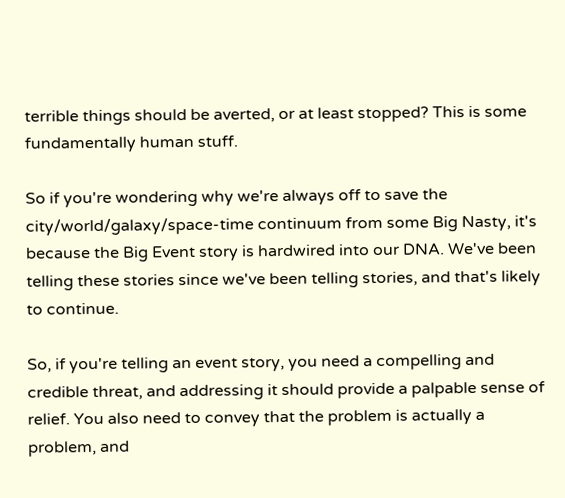terrible things should be averted, or at least stopped? This is some fundamentally human stuff.

So if you're wondering why we're always off to save the city/world/galaxy/space-time continuum from some Big Nasty, it's because the Big Event story is hardwired into our DNA. We've been telling these stories since we've been telling stories, and that's likely to continue.

So, if you're telling an event story, you need a compelling and credible threat, and addressing it should provide a palpable sense of relief. You also need to convey that the problem is actually a problem, and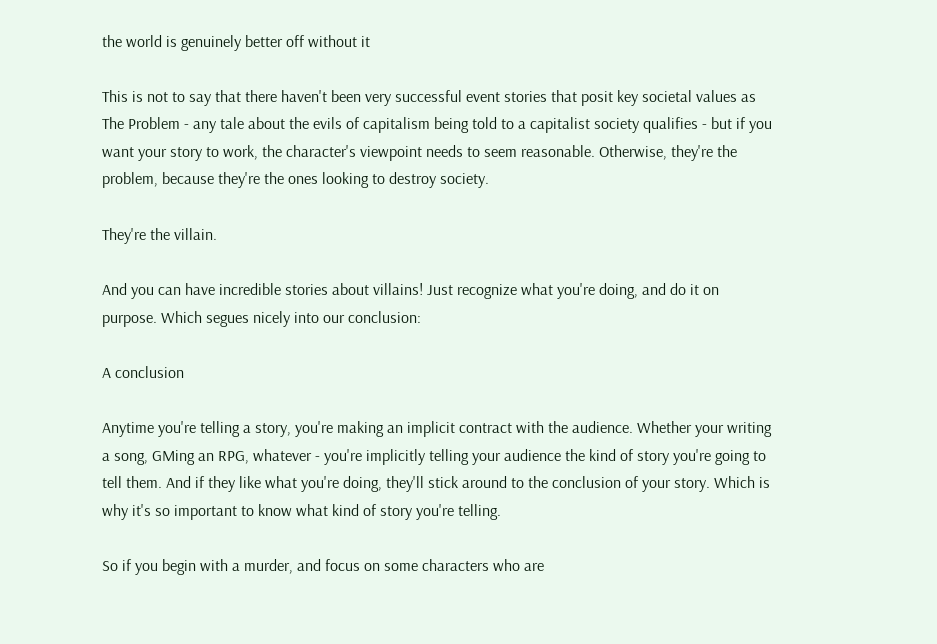the world is genuinely better off without it

This is not to say that there haven't been very successful event stories that posit key societal values as The Problem - any tale about the evils of capitalism being told to a capitalist society qualifies - but if you want your story to work, the character's viewpoint needs to seem reasonable. Otherwise, they're the problem, because they're the ones looking to destroy society.

They're the villain.

And you can have incredible stories about villains! Just recognize what you're doing, and do it on purpose. Which segues nicely into our conclusion:

A conclusion

Anytime you're telling a story, you're making an implicit contract with the audience. Whether your writing a song, GMing an RPG, whatever - you're implicitly telling your audience the kind of story you're going to tell them. And if they like what you're doing, they'll stick around to the conclusion of your story. Which is why it's so important to know what kind of story you're telling.

So if you begin with a murder, and focus on some characters who are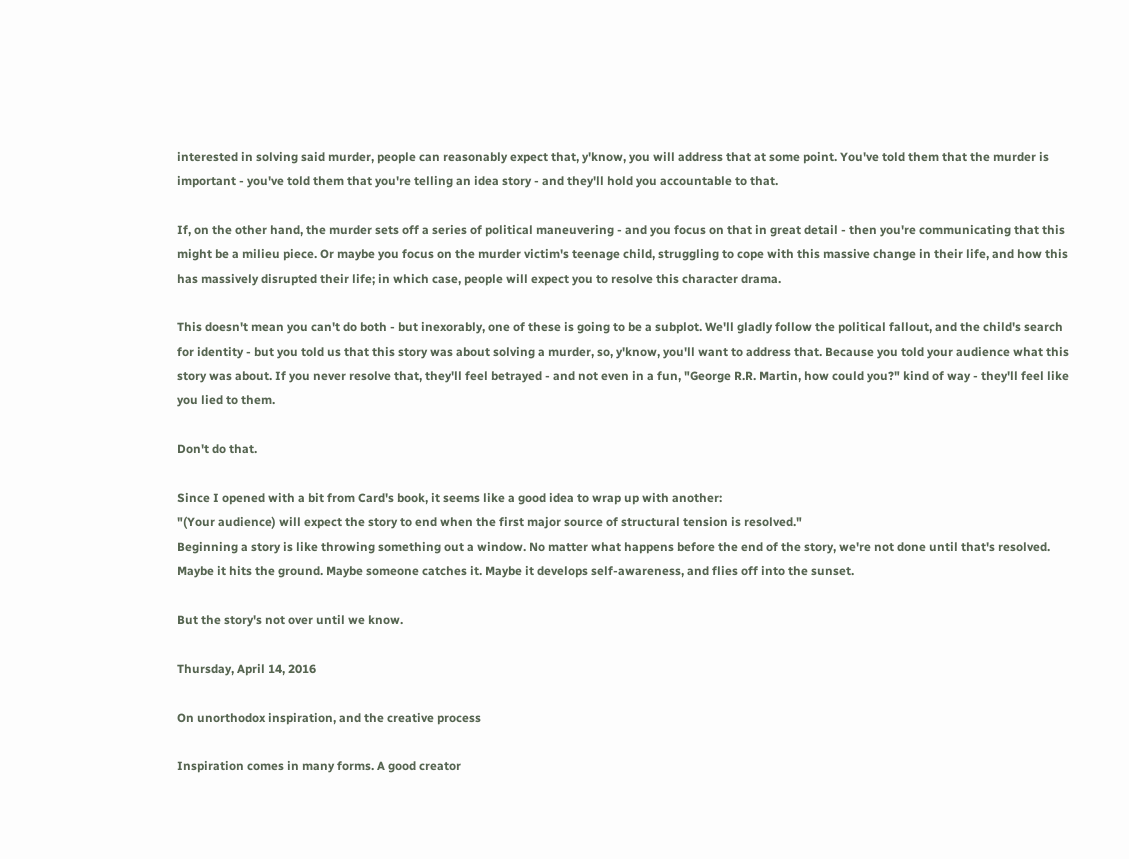interested in solving said murder, people can reasonably expect that, y'know, you will address that at some point. You've told them that the murder is important - you've told them that you're telling an idea story - and they'll hold you accountable to that.

If, on the other hand, the murder sets off a series of political maneuvering - and you focus on that in great detail - then you're communicating that this might be a milieu piece. Or maybe you focus on the murder victim's teenage child, struggling to cope with this massive change in their life, and how this has massively disrupted their life; in which case, people will expect you to resolve this character drama.

This doesn't mean you can't do both - but inexorably, one of these is going to be a subplot. We'll gladly follow the political fallout, and the child's search for identity - but you told us that this story was about solving a murder, so, y'know, you'll want to address that. Because you told your audience what this story was about. If you never resolve that, they'll feel betrayed - and not even in a fun, "George R.R. Martin, how could you?" kind of way - they'll feel like you lied to them.

Don't do that.

Since I opened with a bit from Card's book, it seems like a good idea to wrap up with another:
"(Your audience) will expect the story to end when the first major source of structural tension is resolved."
Beginning a story is like throwing something out a window. No matter what happens before the end of the story, we're not done until that's resolved. Maybe it hits the ground. Maybe someone catches it. Maybe it develops self-awareness, and flies off into the sunset.

But the story's not over until we know.

Thursday, April 14, 2016

On unorthodox inspiration, and the creative process

Inspiration comes in many forms. A good creator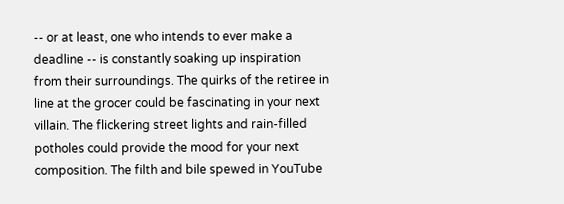-- or at least, one who intends to ever make a deadline -- is constantly soaking up inspiration from their surroundings. The quirks of the retiree in line at the grocer could be fascinating in your next villain. The flickering street lights and rain-filled potholes could provide the mood for your next composition. The filth and bile spewed in YouTube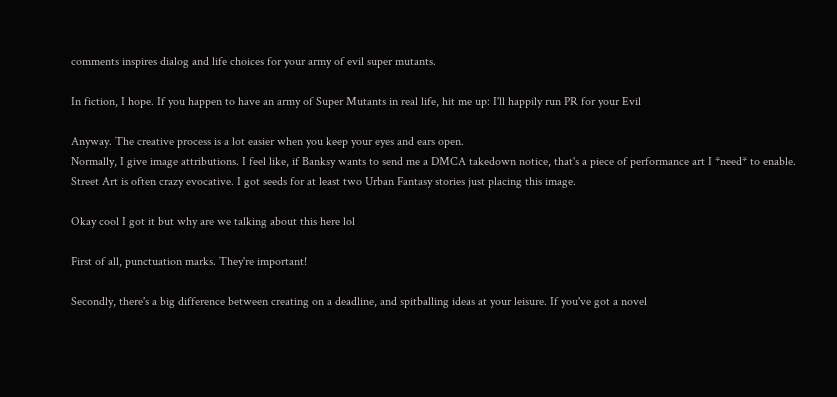comments inspires dialog and life choices for your army of evil super mutants.

In fiction, I hope. If you happen to have an army of Super Mutants in real life, hit me up: I'll happily run PR for your Evil

Anyway. The creative process is a lot easier when you keep your eyes and ears open.
Normally, I give image attributions. I feel like, if Banksy wants to send me a DMCA takedown notice, that's a piece of performance art I *need* to enable.
Street Art is often crazy evocative. I got seeds for at least two Urban Fantasy stories just placing this image.

Okay cool I got it but why are we talking about this here lol

First of all, punctuation marks. They're important!

Secondly, there's a big difference between creating on a deadline, and spitballing ideas at your leisure. If you've got a novel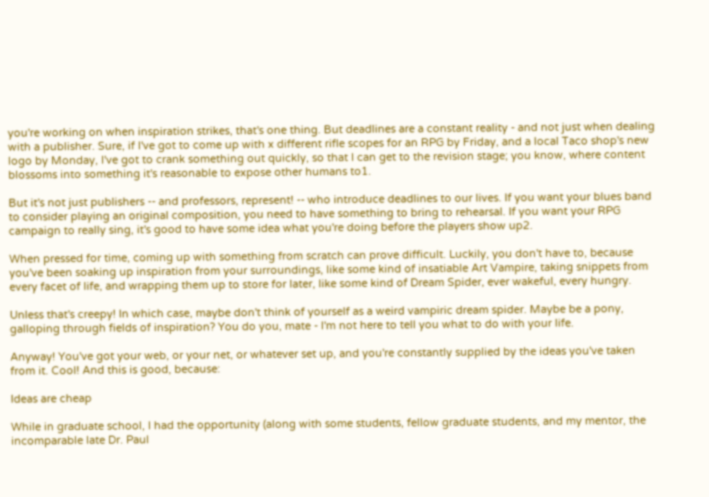you're working on when inspiration strikes, that's one thing. But deadlines are a constant reality - and not just when dealing with a publisher. Sure, if I've got to come up with x different rifle scopes for an RPG by Friday, and a local Taco shop's new logo by Monday, I've got to crank something out quickly, so that I can get to the revision stage; you know, where content blossoms into something it's reasonable to expose other humans to1.

But it's not just publishers -- and professors, represent! -- who introduce deadlines to our lives. If you want your blues band to consider playing an original composition, you need to have something to bring to rehearsal. If you want your RPG campaign to really sing, it's good to have some idea what you're doing before the players show up2.

When pressed for time, coming up with something from scratch can prove difficult. Luckily, you don't have to, because you've been soaking up inspiration from your surroundings, like some kind of insatiable Art Vampire, taking snippets from every facet of life, and wrapping them up to store for later, like some kind of Dream Spider, ever wakeful, every hungry.

Unless that's creepy! In which case, maybe don't think of yourself as a weird vampiric dream spider. Maybe be a pony, galloping through fields of inspiration? You do you, mate - I'm not here to tell you what to do with your life.

Anyway! You've got your web, or your net, or whatever set up, and you're constantly supplied by the ideas you've taken from it. Cool! And this is good, because:

Ideas are cheap

While in graduate school, I had the opportunity (along with some students, fellow graduate students, and my mentor, the incomparable late Dr. Paul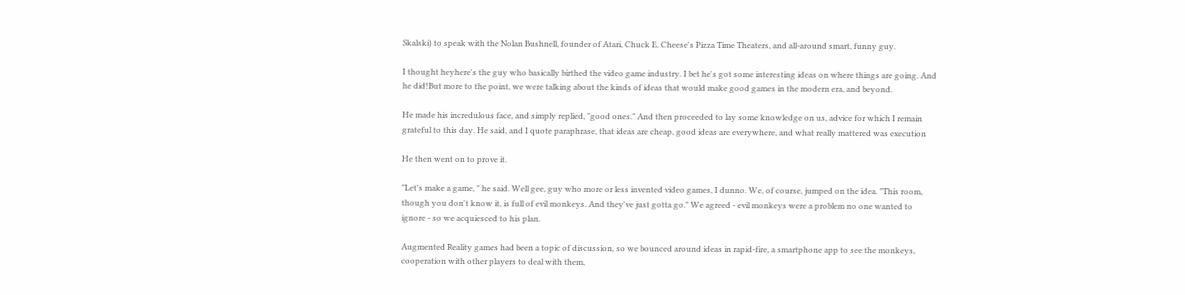Skalski) to speak with the Nolan Bushnell, founder of Atari, Chuck E. Cheese's Pizza Time Theaters, and all-around smart, funny guy.

I thought heyhere's the guy who basically birthed the video game industry. I bet he's got some interesting ideas on where things are going. And he did!But more to the point, we were talking about the kinds of ideas that would make good games in the modern era, and beyond.

He made his incredulous face, and simply replied, "good ones." And then proceeded to lay some knowledge on us, advice for which I remain grateful to this day. He said, and I quote paraphrase, that ideas are cheap, good ideas are everywhere, and what really mattered was execution

He then went on to prove it.

"Let's make a game, " he said. Well gee, guy who more or less invented video games, I dunno. We, of course, jumped on the idea. "This room, though you don't know it, is full of evil monkeys. And they've just gotta go." We agreed - evil monkeys were a problem no one wanted to ignore - so we acquiesced to his plan.

Augmented Reality games had been a topic of discussion, so we bounced around ideas in rapid-fire, a smartphone app to see the monkeys, cooperation with other players to deal with them,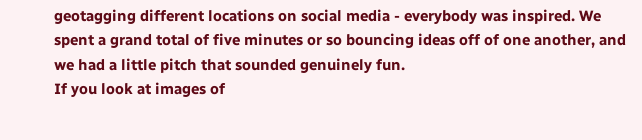geotagging different locations on social media - everybody was inspired. We spent a grand total of five minutes or so bouncing ideas off of one another, and we had a little pitch that sounded genuinely fun.
If you look at images of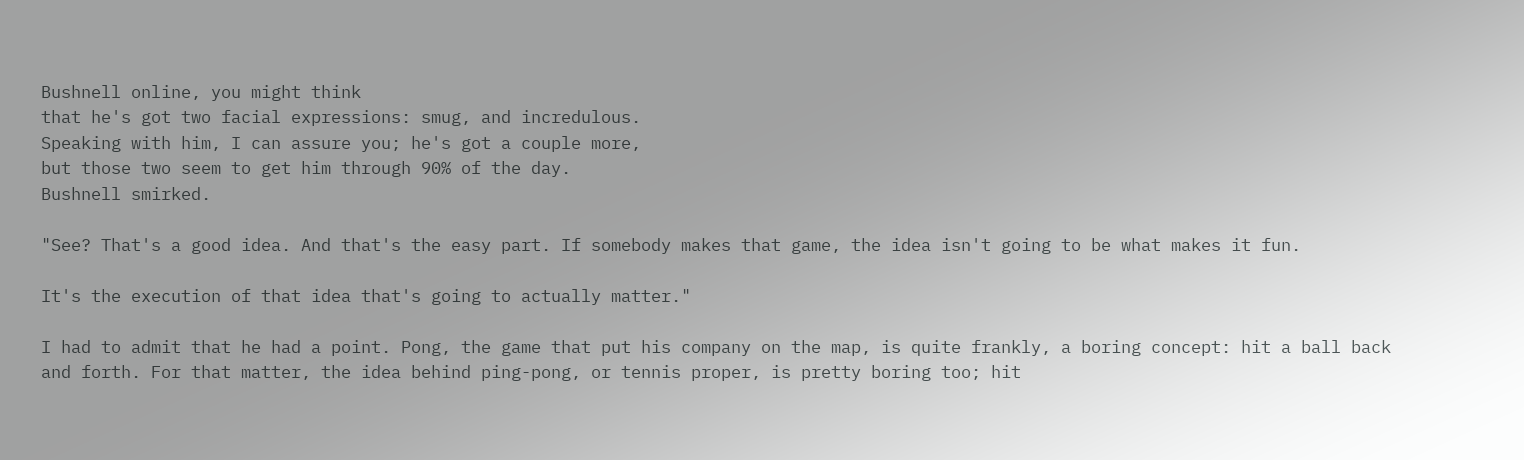Bushnell online, you might think
that he's got two facial expressions: smug, and incredulous.
Speaking with him, I can assure you; he's got a couple more,
but those two seem to get him through 90% of the day.
Bushnell smirked.

"See? That's a good idea. And that's the easy part. If somebody makes that game, the idea isn't going to be what makes it fun.

It's the execution of that idea that's going to actually matter."

I had to admit that he had a point. Pong, the game that put his company on the map, is quite frankly, a boring concept: hit a ball back and forth. For that matter, the idea behind ping-pong, or tennis proper, is pretty boring too; hit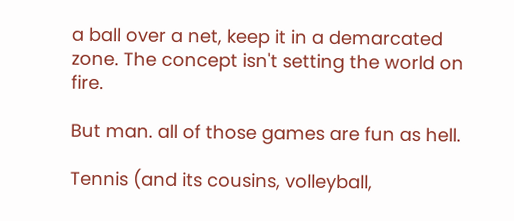a ball over a net, keep it in a demarcated zone. The concept isn't setting the world on fire.

But man. all of those games are fun as hell.

Tennis (and its cousins, volleyball,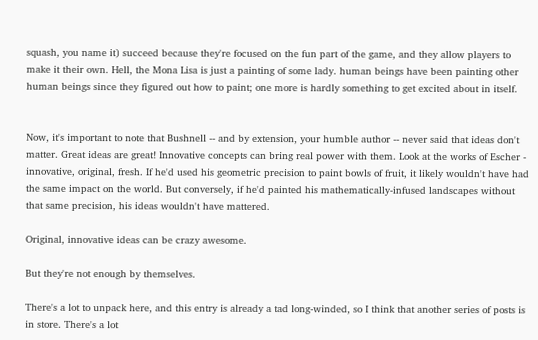squash, you name it) succeed because they're focused on the fun part of the game, and they allow players to make it their own. Hell, the Mona Lisa is just a painting of some lady. human beings have been painting other human beings since they figured out how to paint; one more is hardly something to get excited about in itself.


Now, it's important to note that Bushnell -- and by extension, your humble author -- never said that ideas don't matter. Great ideas are great! Innovative concepts can bring real power with them. Look at the works of Escher - innovative, original, fresh. If he'd used his geometric precision to paint bowls of fruit, it likely wouldn't have had the same impact on the world. But conversely, if he'd painted his mathematically-infused landscapes without that same precision, his ideas wouldn't have mattered.

Original, innovative ideas can be crazy awesome.

But they're not enough by themselves.

There's a lot to unpack here, and this entry is already a tad long-winded, so I think that another series of posts is in store. There's a lot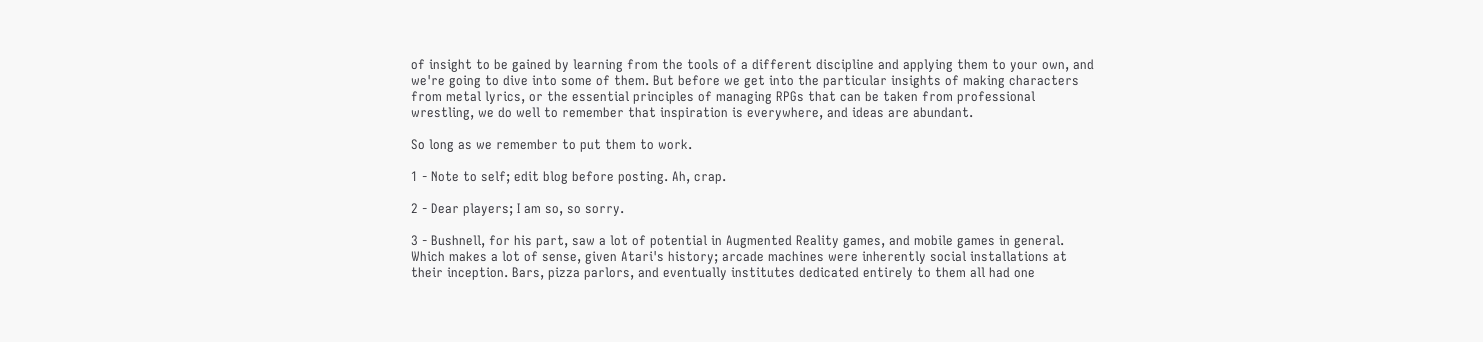of insight to be gained by learning from the tools of a different discipline and applying them to your own, and we're going to dive into some of them. But before we get into the particular insights of making characters from metal lyrics, or the essential principles of managing RPGs that can be taken from professional wrestling, we do well to remember that inspiration is everywhere, and ideas are abundant.

So long as we remember to put them to work.

1 - Note to self; edit blog before posting. Ah, crap.

2 - Dear players; I am so, so sorry.

3 - Bushnell, for his part, saw a lot of potential in Augmented Reality games, and mobile games in general. Which makes a lot of sense, given Atari's history; arcade machines were inherently social installations at their inception. Bars, pizza parlors, and eventually institutes dedicated entirely to them all had one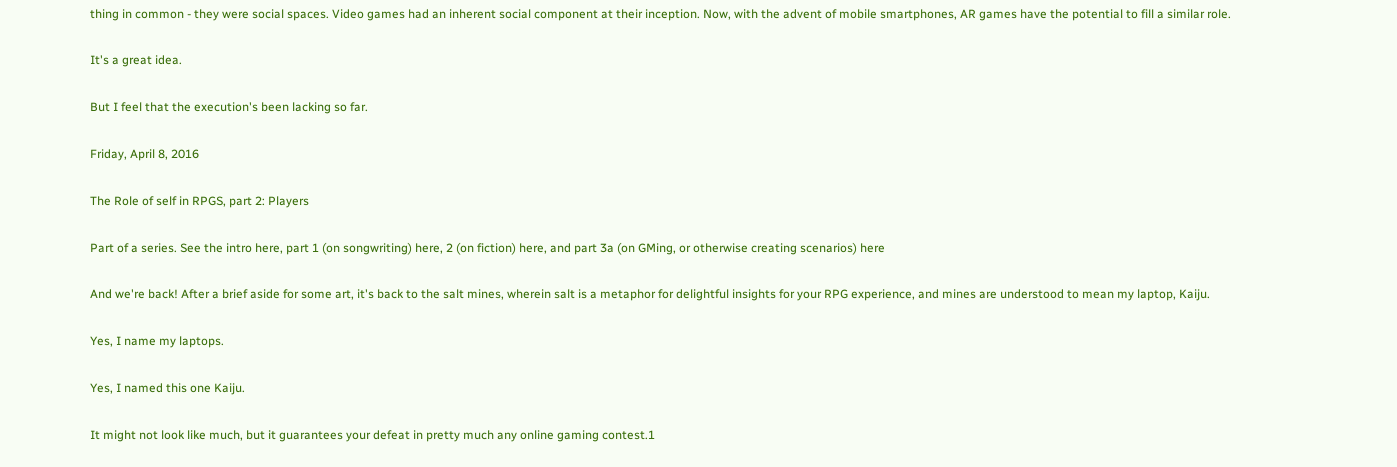thing in common - they were social spaces. Video games had an inherent social component at their inception. Now, with the advent of mobile smartphones, AR games have the potential to fill a similar role.

It's a great idea.

But I feel that the execution's been lacking so far.

Friday, April 8, 2016

The Role of self in RPGS, part 2: Players

Part of a series. See the intro here, part 1 (on songwriting) here, 2 (on fiction) here, and part 3a (on GMing, or otherwise creating scenarios) here

And we're back! After a brief aside for some art, it's back to the salt mines, wherein salt is a metaphor for delightful insights for your RPG experience, and mines are understood to mean my laptop, Kaiju.

Yes, I name my laptops.

Yes, I named this one Kaiju.

It might not look like much, but it guarantees your defeat in pretty much any online gaming contest.1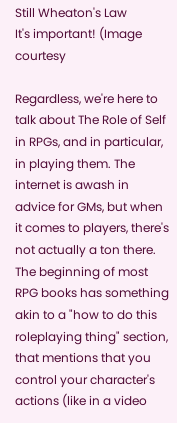Still Wheaton's Law
It's important! (Image courtesy

Regardless, we're here to talk about The Role of Self in RPGs, and in particular, in playing them. The internet is awash in advice for GMs, but when it comes to players, there's not actually a ton there. The beginning of most RPG books has something akin to a "how to do this roleplaying thing" section, that mentions that you control your character's actions (like in a video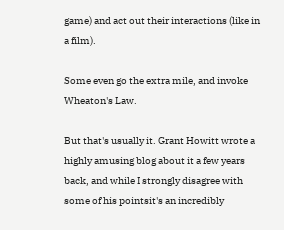game) and act out their interactions (like in a film).

Some even go the extra mile, and invoke Wheaton's Law.

But that's usually it. Grant Howitt wrote a highly amusing blog about it a few years back, and while I strongly disagree with some of his pointsit's an incredibly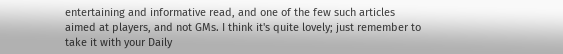entertaining and informative read, and one of the few such articles aimed at players, and not GMs. I think it's quite lovely; just remember to take it with your Daily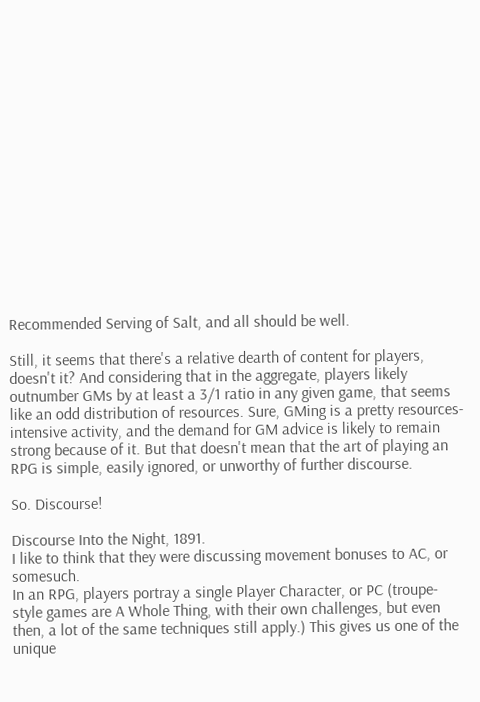Recommended Serving of Salt, and all should be well.

Still, it seems that there's a relative dearth of content for players, doesn't it? And considering that in the aggregate, players likely outnumber GMs by at least a 3/1 ratio in any given game, that seems like an odd distribution of resources. Sure, GMing is a pretty resources-intensive activity, and the demand for GM advice is likely to remain strong because of it. But that doesn't mean that the art of playing an RPG is simple, easily ignored, or unworthy of further discourse.

So. Discourse!

Discourse Into the Night, 1891.
I like to think that they were discussing movement bonuses to AC, or somesuch.
In an RPG, players portray a single Player Character, or PC (troupe-style games are A Whole Thing, with their own challenges, but even then, a lot of the same techniques still apply.) This gives us one of the unique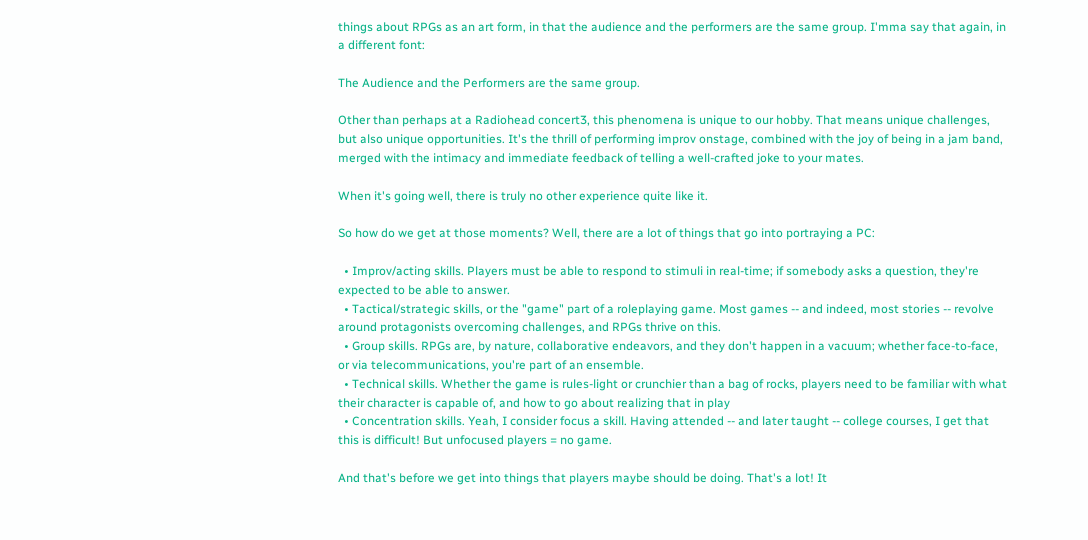things about RPGs as an art form, in that the audience and the performers are the same group. I'mma say that again, in a different font:

The Audience and the Performers are the same group.

Other than perhaps at a Radiohead concert3, this phenomena is unique to our hobby. That means unique challenges, but also unique opportunities. It's the thrill of performing improv onstage, combined with the joy of being in a jam band, merged with the intimacy and immediate feedback of telling a well-crafted joke to your mates.

When it's going well, there is truly no other experience quite like it.

So how do we get at those moments? Well, there are a lot of things that go into portraying a PC:

  • Improv/acting skills. Players must be able to respond to stimuli in real-time; if somebody asks a question, they're expected to be able to answer.
  • Tactical/strategic skills, or the "game" part of a roleplaying game. Most games -- and indeed, most stories -- revolve around protagonists overcoming challenges, and RPGs thrive on this.
  • Group skills. RPGs are, by nature, collaborative endeavors, and they don't happen in a vacuum; whether face-to-face, or via telecommunications, you're part of an ensemble.
  • Technical skills. Whether the game is rules-light or crunchier than a bag of rocks, players need to be familiar with what their character is capable of, and how to go about realizing that in play
  • Concentration skills. Yeah, I consider focus a skill. Having attended -- and later taught -- college courses, I get that this is difficult! But unfocused players = no game.

And that's before we get into things that players maybe should be doing. That's a lot! It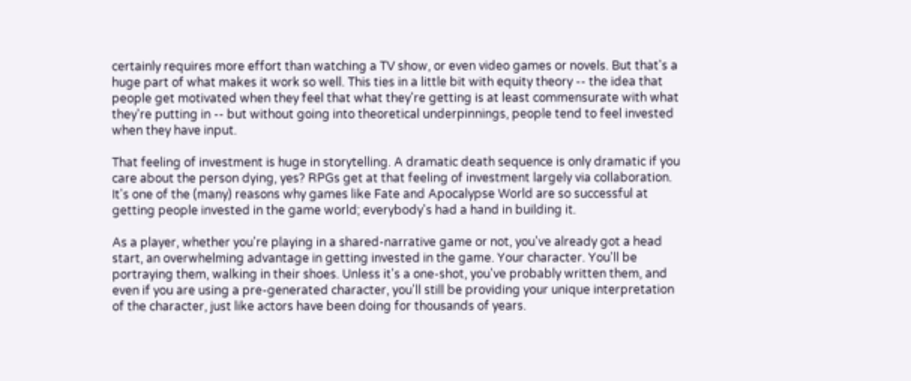certainly requires more effort than watching a TV show, or even video games or novels. But that's a huge part of what makes it work so well. This ties in a little bit with equity theory -- the idea that people get motivated when they feel that what they're getting is at least commensurate with what they're putting in -- but without going into theoretical underpinnings, people tend to feel invested when they have input.

That feeling of investment is huge in storytelling. A dramatic death sequence is only dramatic if you care about the person dying, yes? RPGs get at that feeling of investment largely via collaboration. It's one of the (many) reasons why games like Fate and Apocalypse World are so successful at getting people invested in the game world; everybody's had a hand in building it.

As a player, whether you're playing in a shared-narrative game or not, you've already got a head start, an overwhelming advantage in getting invested in the game. Your character. You'll be portraying them, walking in their shoes. Unless it's a one-shot, you've probably written them, and even if you are using a pre-generated character, you'll still be providing your unique interpretation of the character, just like actors have been doing for thousands of years.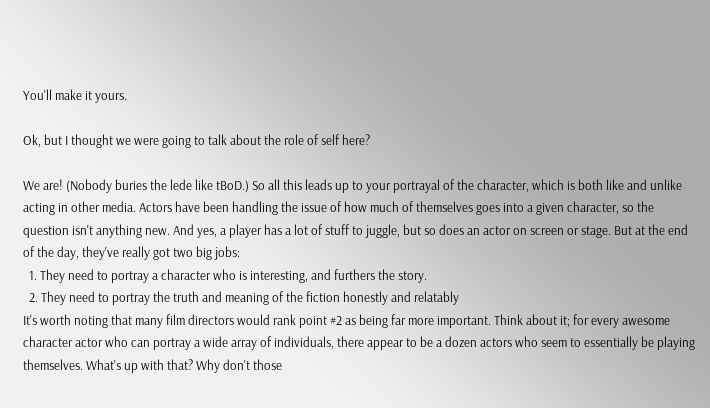You'll make it yours.

Ok, but I thought we were going to talk about the role of self here?

We are! (Nobody buries the lede like tBoD.) So all this leads up to your portrayal of the character, which is both like and unlike acting in other media. Actors have been handling the issue of how much of themselves goes into a given character, so the question isn't anything new. And yes, a player has a lot of stuff to juggle, but so does an actor on screen or stage. But at the end of the day, they've really got two big jobs:
  1. They need to portray a character who is interesting, and furthers the story.
  2. They need to portray the truth and meaning of the fiction honestly and relatably
It's worth noting that many film directors would rank point #2 as being far more important. Think about it; for every awesome character actor who can portray a wide array of individuals, there appear to be a dozen actors who seem to essentially be playing themselves. What's up with that? Why don't those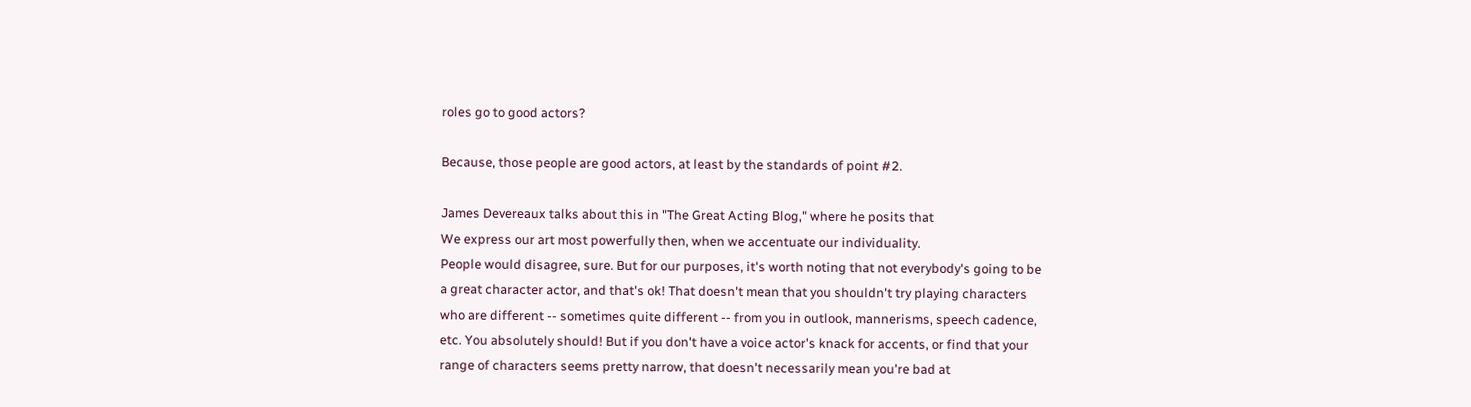roles go to good actors?

Because, those people are good actors, at least by the standards of point #2.

James Devereaux talks about this in "The Great Acting Blog," where he posits that
We express our art most powerfully then, when we accentuate our individuality.
People would disagree, sure. But for our purposes, it's worth noting that not everybody's going to be a great character actor, and that's ok! That doesn't mean that you shouldn't try playing characters who are different -- sometimes quite different -- from you in outlook, mannerisms, speech cadence, etc. You absolutely should! But if you don't have a voice actor's knack for accents, or find that your range of characters seems pretty narrow, that doesn't necessarily mean you're bad at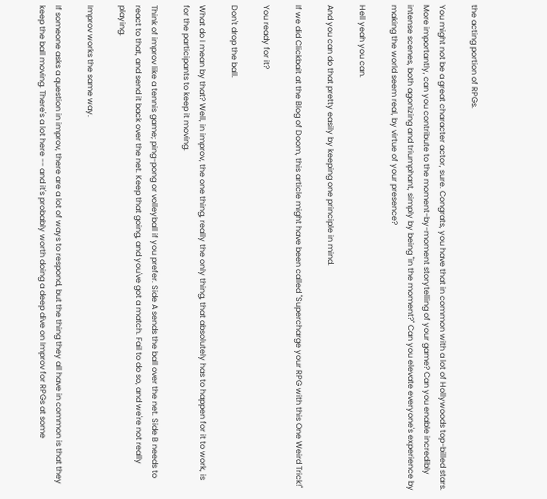the acting portion of RPGs.

You might not be a great character actor, sure. Congrats, you have that in common with a lot of Hollywoods top-billed stars. More importantly, can you contribute to the moment-by-moment storytelling of your game? Can you enable incredibly intense scenes, both agonizing and triumphant, simply by being "in the moment?" Can you elevate everyone's experience by making the world seem real, by virtue of your presence?

Hell yeah you can.

And you can do that pretty easily by keeping one principle in mind.

If we did Clickbait at the Blog of Doom, this article might have been called "Supercharge your RPG with this One Weird Trick!"

You ready for it?

Don't drop the ball.

What do I mean by that? Well, in improv, the one thing, really the only thing, that absolutely has to happen for it to work, is for the participants to keep it moving.

Think of improv like a tennis game; ping-pong or volleyball if you prefer. Side A sends the ball over the net. Side B needs to react to that, and send it back over the net. Keep that going, and you've got a match. Fail to do so, and we're not really playing.

Improv works the same way.

If someone asks a question in improv, there are a lot of ways to respond, but the thing they all have in common is that they keep the ball moving. There's a lot here -- and it's probably worth doing a deep dive on Improv for RPGs at some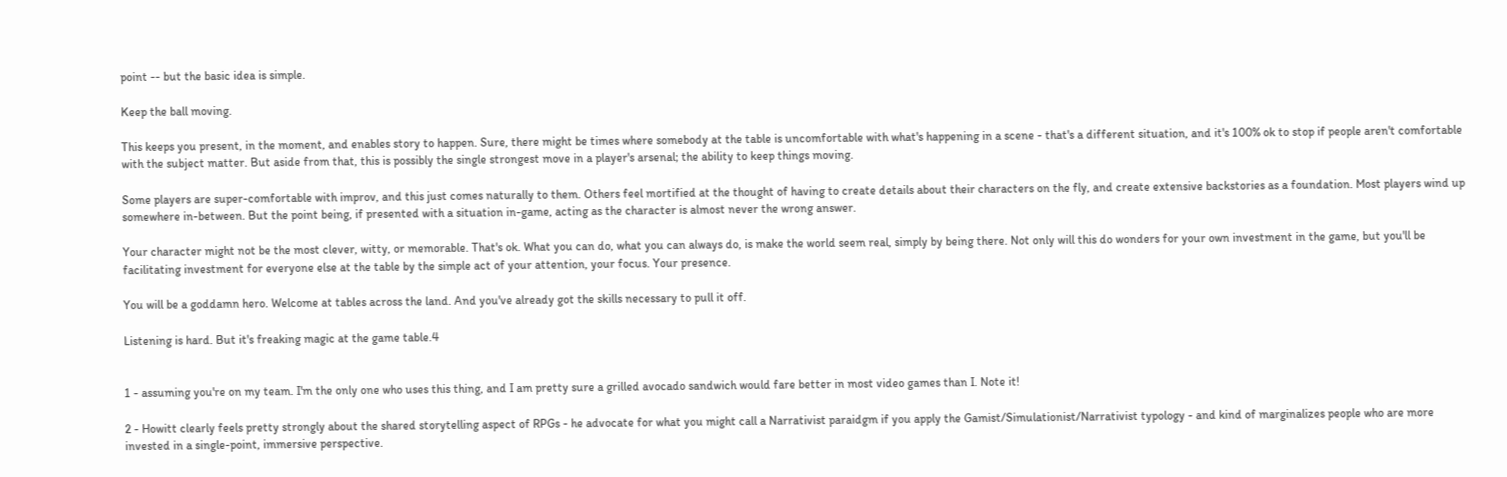point -- but the basic idea is simple.

Keep the ball moving.

This keeps you present, in the moment, and enables story to happen. Sure, there might be times where somebody at the table is uncomfortable with what's happening in a scene - that's a different situation, and it's 100% ok to stop if people aren't comfortable with the subject matter. But aside from that, this is possibly the single strongest move in a player's arsenal; the ability to keep things moving.

Some players are super-comfortable with improv, and this just comes naturally to them. Others feel mortified at the thought of having to create details about their characters on the fly, and create extensive backstories as a foundation. Most players wind up somewhere in-between. But the point being, if presented with a situation in-game, acting as the character is almost never the wrong answer.

Your character might not be the most clever, witty, or memorable. That's ok. What you can do, what you can always do, is make the world seem real, simply by being there. Not only will this do wonders for your own investment in the game, but you'll be facilitating investment for everyone else at the table by the simple act of your attention, your focus. Your presence.

You will be a goddamn hero. Welcome at tables across the land. And you've already got the skills necessary to pull it off.

Listening is hard. But it's freaking magic at the game table.4


1 - assuming you're on my team. I'm the only one who uses this thing, and I am pretty sure a grilled avocado sandwich would fare better in most video games than I. Note it!

2 - Howitt clearly feels pretty strongly about the shared storytelling aspect of RPGs - he advocate for what you might call a Narrativist paraidgm if you apply the Gamist/Simulationist/Narrativist typology - and kind of marginalizes people who are more invested in a single-point, immersive perspective.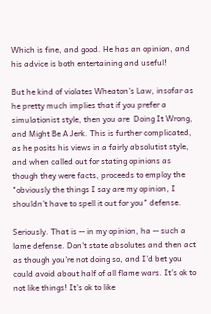Which is fine, and good. He has an opinion, and his advice is both entertaining and useful!

But he kind of violates Wheaton's Law, insofar as he pretty much implies that if you prefer a simulationist style, then you are  Doing It Wrong, and Might Be A Jerk. This is further complicated, as he posits his views in a fairly absolutist style, and when called out for stating opinions as though they were facts, proceeds to employ the "obviously the things I say are my opinion, I shouldn't have to spell it out for you" defense.

Seriously. That is -- in my opinion, ha -- such a lame defense. Don't state absolutes and then act as though you're not doing so, and I'd bet you could avoid about half of all flame wars. It's ok to not like things! It's ok to like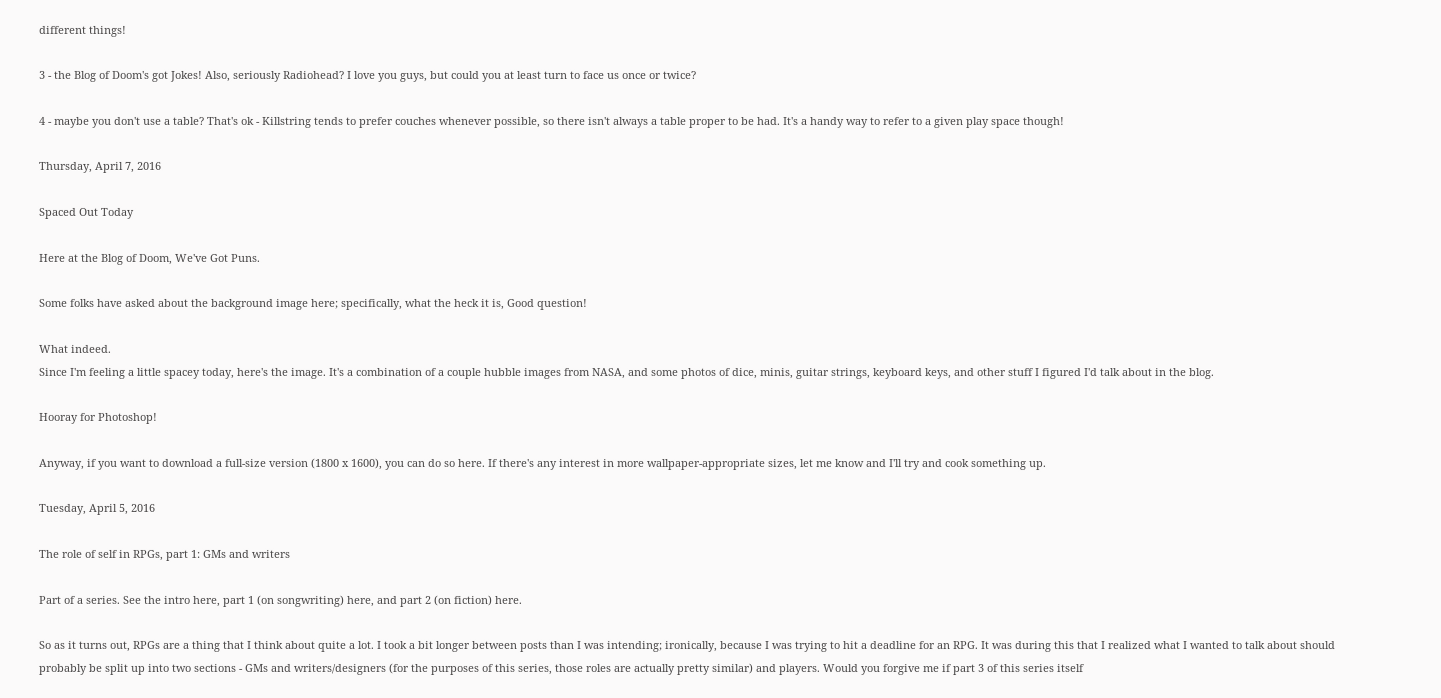different things!

3 - the Blog of Doom's got Jokes! Also, seriously Radiohead? I love you guys, but could you at least turn to face us once or twice?

4 - maybe you don't use a table? That's ok - Killstring tends to prefer couches whenever possible, so there isn't always a table proper to be had. It's a handy way to refer to a given play space though!

Thursday, April 7, 2016

Spaced Out Today

Here at the Blog of Doom, We've Got Puns.

Some folks have asked about the background image here; specifically, what the heck it is, Good question!

What indeed.
Since I'm feeling a little spacey today, here's the image. It's a combination of a couple hubble images from NASA, and some photos of dice, minis, guitar strings, keyboard keys, and other stuff I figured I'd talk about in the blog.

Hooray for Photoshop!

Anyway, if you want to download a full-size version (1800 x 1600), you can do so here. If there's any interest in more wallpaper-appropriate sizes, let me know and I'll try and cook something up.

Tuesday, April 5, 2016

The role of self in RPGs, part 1: GMs and writers

Part of a series. See the intro here, part 1 (on songwriting) here, and part 2 (on fiction) here.

So as it turns out, RPGs are a thing that I think about quite a lot. I took a bit longer between posts than I was intending; ironically, because I was trying to hit a deadline for an RPG. It was during this that I realized what I wanted to talk about should probably be split up into two sections - GMs and writers/designers (for the purposes of this series, those roles are actually pretty similar) and players. Would you forgive me if part 3 of this series itself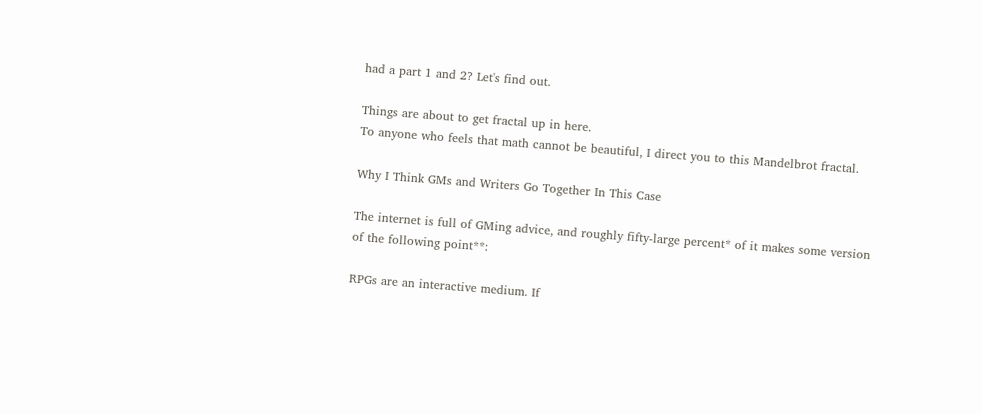had a part 1 and 2? Let's find out.

Things are about to get fractal up in here.
To anyone who feels that math cannot be beautiful, I direct you to this Mandelbrot fractal.

Why I Think GMs and Writers Go Together In This Case

The internet is full of GMing advice, and roughly fifty-large percent* of it makes some version of the following point**:

RPGs are an interactive medium. If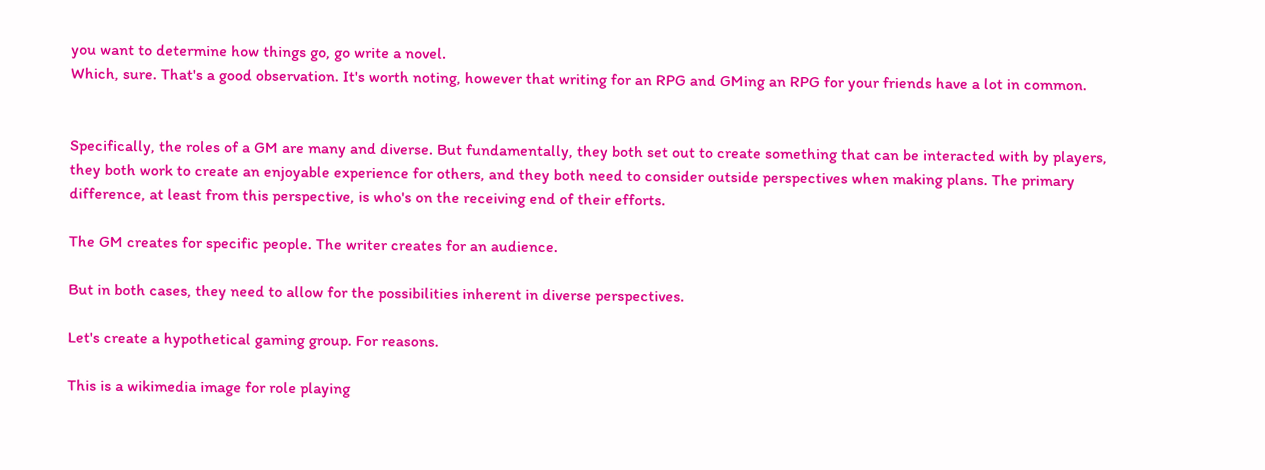you want to determine how things go, go write a novel.
Which, sure. That's a good observation. It's worth noting, however that writing for an RPG and GMing an RPG for your friends have a lot in common.


Specifically, the roles of a GM are many and diverse. But fundamentally, they both set out to create something that can be interacted with by players, they both work to create an enjoyable experience for others, and they both need to consider outside perspectives when making plans. The primary difference, at least from this perspective, is who's on the receiving end of their efforts.

The GM creates for specific people. The writer creates for an audience.

But in both cases, they need to allow for the possibilities inherent in diverse perspectives.

Let's create a hypothetical gaming group. For reasons.

This is a wikimedia image for role playing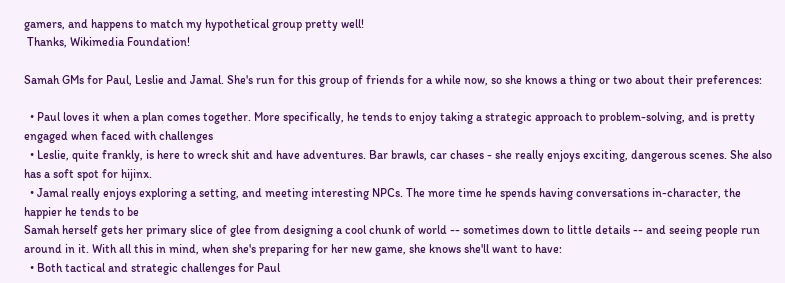gamers, and happens to match my hypothetical group pretty well!
 Thanks, Wikimedia Foundation!

Samah GMs for Paul, Leslie and Jamal. She's run for this group of friends for a while now, so she knows a thing or two about their preferences:

  • Paul loves it when a plan comes together. More specifically, he tends to enjoy taking a strategic approach to problem-solving, and is pretty engaged when faced with challenges
  • Leslie, quite frankly, is here to wreck shit and have adventures. Bar brawls, car chases - she really enjoys exciting, dangerous scenes. She also has a soft spot for hijinx.
  • Jamal really enjoys exploring a setting, and meeting interesting NPCs. The more time he spends having conversations in-character, the happier he tends to be
Samah herself gets her primary slice of glee from designing a cool chunk of world -- sometimes down to little details -- and seeing people run around in it. With all this in mind, when she's preparing for her new game, she knows she'll want to have:
  • Both tactical and strategic challenges for Paul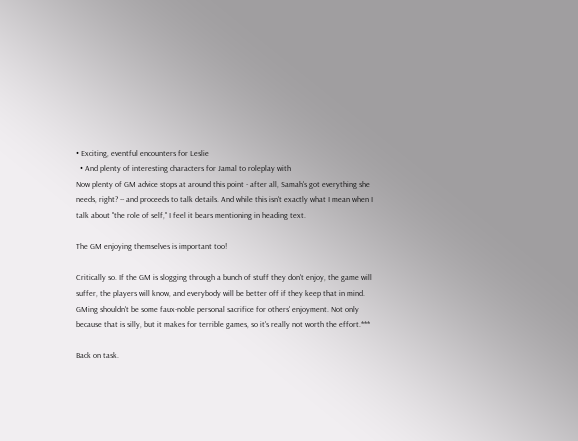• Exciting, eventful encounters for Leslie
  • And plenty of interesting characters for Jamal to roleplay with
Now plenty of GM advice stops at around this point - after all, Samah's got everything she needs, right? -- and proceeds to talk details. And while this isn't exactly what I mean when I talk about "the role of self," I feel it bears mentioning in heading text.

The GM enjoying themselves is important too!

Critically so. If the GM is slogging through a bunch of stuff they don't enjoy, the game will suffer, the players will know, and everybody will be better off if they keep that in mind. GMing shouldn't be some faux-noble personal sacrifice for others' enjoyment. Not only because that is silly, but it makes for terrible games, so it's really not worth the effort.***

Back on task.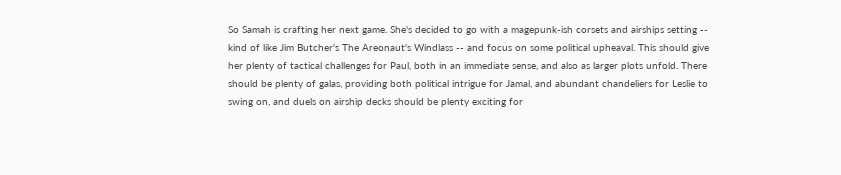So Samah is crafting her next game. She's decided to go with a magepunk-ish corsets and airships setting -- kind of like Jim Butcher's The Areonaut's Windlass -- and focus on some political upheaval. This should give her plenty of tactical challenges for Paul, both in an immediate sense, and also as larger plots unfold. There should be plenty of galas, providing both political intrigue for Jamal, and abundant chandeliers for Leslie to swing on, and duels on airship decks should be plenty exciting for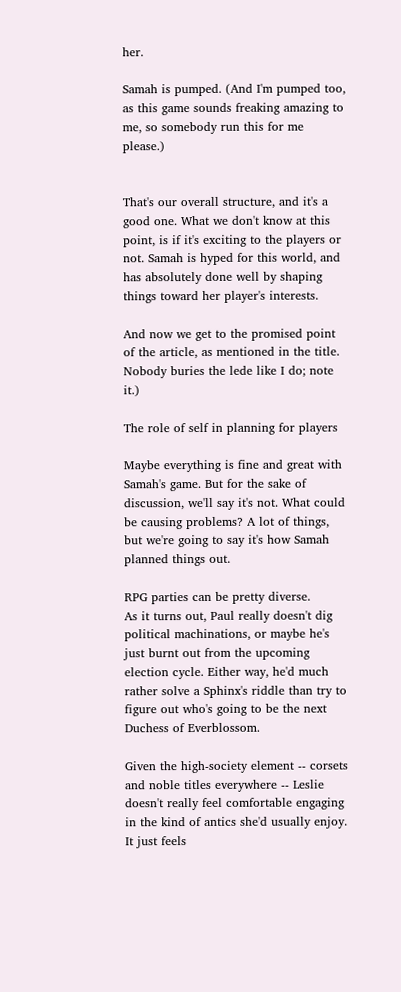her.

Samah is pumped. (And I'm pumped too, as this game sounds freaking amazing to me, so somebody run this for me please.)


That's our overall structure, and it's a good one. What we don't know at this point, is if it's exciting to the players or not. Samah is hyped for this world, and has absolutely done well by shaping things toward her player's interests.

And now we get to the promised point of the article, as mentioned in the title. Nobody buries the lede like I do; note it.)

The role of self in planning for players

Maybe everything is fine and great with Samah's game. But for the sake of discussion, we'll say it's not. What could be causing problems? A lot of things, but we're going to say it's how Samah planned things out.

RPG parties can be pretty diverse.
As it turns out, Paul really doesn't dig political machinations, or maybe he's just burnt out from the upcoming election cycle. Either way, he'd much rather solve a Sphinx's riddle than try to figure out who's going to be the next Duchess of Everblossom.

Given the high-society element -- corsets and noble titles everywhere -- Leslie doesn't really feel comfortable engaging in the kind of antics she'd usually enjoy. It just feels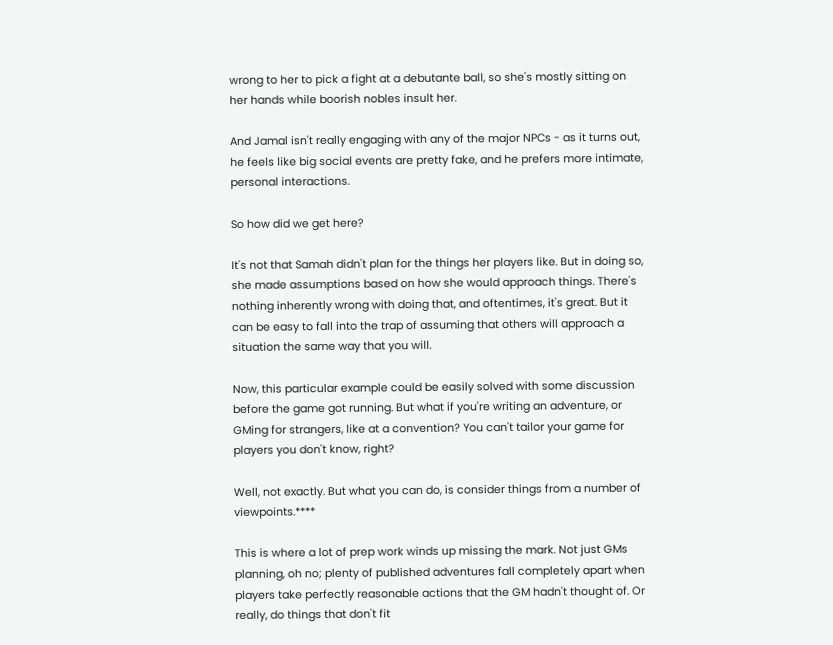wrong to her to pick a fight at a debutante ball, so she's mostly sitting on her hands while boorish nobles insult her.

And Jamal isn't really engaging with any of the major NPCs - as it turns out, he feels like big social events are pretty fake, and he prefers more intimate, personal interactions.

So how did we get here?

It's not that Samah didn't plan for the things her players like. But in doing so, she made assumptions based on how she would approach things. There's nothing inherently wrong with doing that, and oftentimes, it's great. But it can be easy to fall into the trap of assuming that others will approach a situation the same way that you will.

Now, this particular example could be easily solved with some discussion before the game got running. But what if you're writing an adventure, or GMing for strangers, like at a convention? You can't tailor your game for players you don't know, right?

Well, not exactly. But what you can do, is consider things from a number of viewpoints.****

This is where a lot of prep work winds up missing the mark. Not just GMs planning, oh no; plenty of published adventures fall completely apart when players take perfectly reasonable actions that the GM hadn't thought of. Or really, do things that don't fit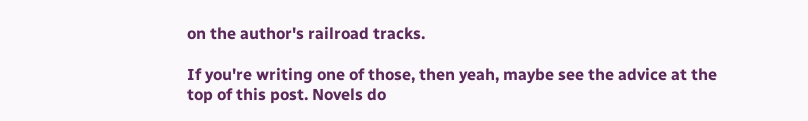on the author's railroad tracks.

If you're writing one of those, then yeah, maybe see the advice at the top of this post. Novels do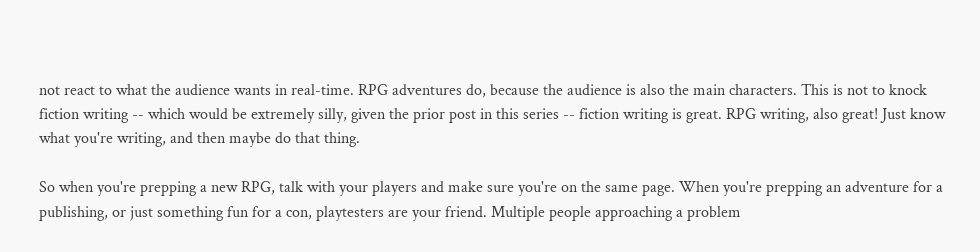not react to what the audience wants in real-time. RPG adventures do, because the audience is also the main characters. This is not to knock fiction writing -- which would be extremely silly, given the prior post in this series -- fiction writing is great. RPG writing, also great! Just know what you're writing, and then maybe do that thing.

So when you're prepping a new RPG, talk with your players and make sure you're on the same page. When you're prepping an adventure for a publishing, or just something fun for a con, playtesters are your friend. Multiple people approaching a problem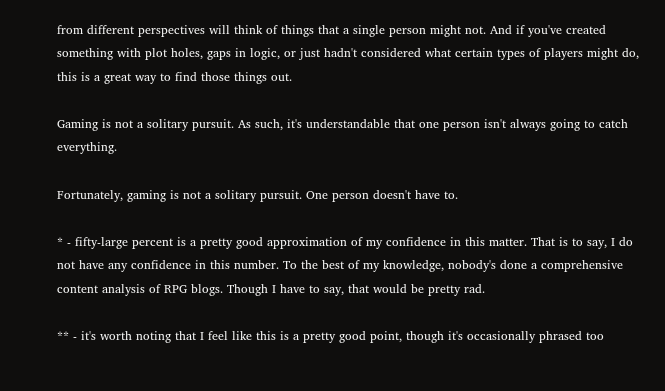from different perspectives will think of things that a single person might not. And if you've created something with plot holes, gaps in logic, or just hadn't considered what certain types of players might do, this is a great way to find those things out.

Gaming is not a solitary pursuit. As such, it's understandable that one person isn't always going to catch everything.

Fortunately, gaming is not a solitary pursuit. One person doesn't have to.

* - fifty-large percent is a pretty good approximation of my confidence in this matter. That is to say, I do not have any confidence in this number. To the best of my knowledge, nobody's done a comprehensive content analysis of RPG blogs. Though I have to say, that would be pretty rad.

** - it's worth noting that I feel like this is a pretty good point, though it's occasionally phrased too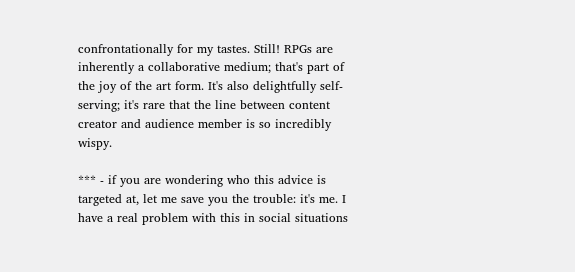confrontationally for my tastes. Still! RPGs are inherently a collaborative medium; that's part of the joy of the art form. It's also delightfully self-serving; it's rare that the line between content creator and audience member is so incredibly wispy.

*** - if you are wondering who this advice is targeted at, let me save you the trouble: it's me. I have a real problem with this in social situations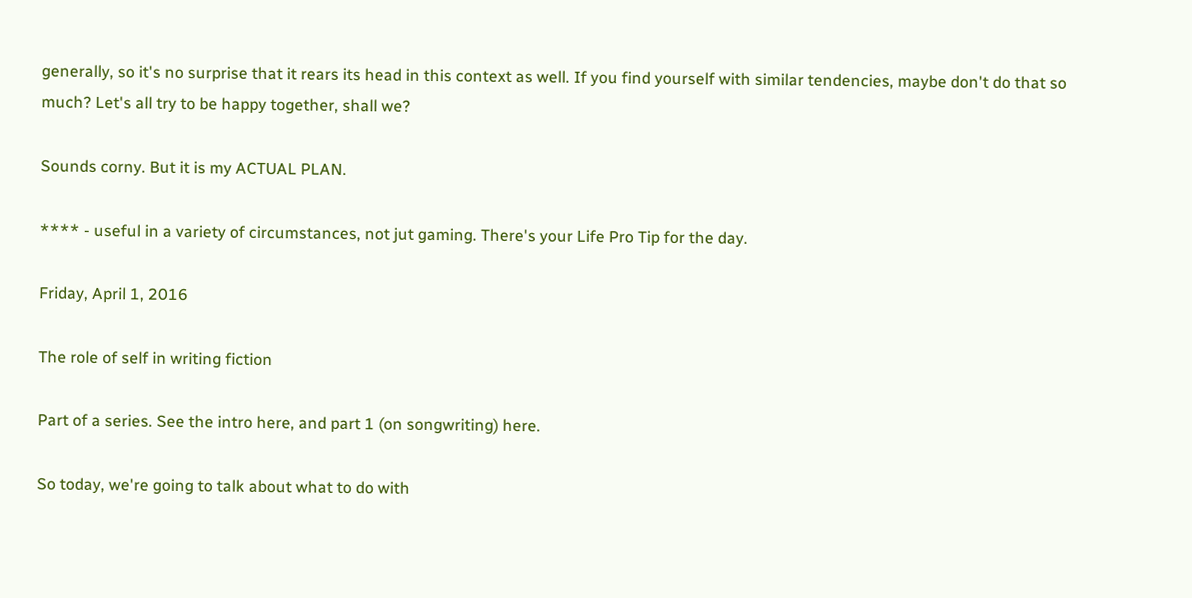generally, so it's no surprise that it rears its head in this context as well. If you find yourself with similar tendencies, maybe don't do that so much? Let's all try to be happy together, shall we?

Sounds corny. But it is my ACTUAL PLAN.

**** - useful in a variety of circumstances, not jut gaming. There's your Life Pro Tip for the day.

Friday, April 1, 2016

The role of self in writing fiction

Part of a series. See the intro here, and part 1 (on songwriting) here.

So today, we're going to talk about what to do with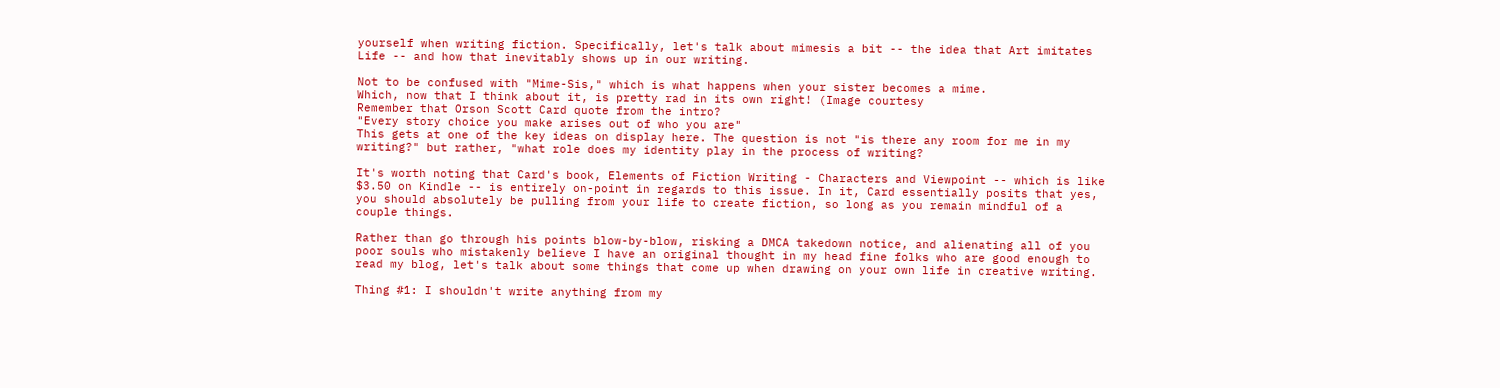yourself when writing fiction. Specifically, let's talk about mimesis a bit -- the idea that Art imitates Life -- and how that inevitably shows up in our writing.

Not to be confused with "Mime-Sis," which is what happens when your sister becomes a mime.
Which, now that I think about it, is pretty rad in its own right! (Image courtesy
Remember that Orson Scott Card quote from the intro?
"Every story choice you make arises out of who you are"
This gets at one of the key ideas on display here. The question is not "is there any room for me in my writing?" but rather, "what role does my identity play in the process of writing?

It's worth noting that Card's book, Elements of Fiction Writing - Characters and Viewpoint -- which is like $3.50 on Kindle -- is entirely on-point in regards to this issue. In it, Card essentially posits that yes, you should absolutely be pulling from your life to create fiction, so long as you remain mindful of a couple things.

Rather than go through his points blow-by-blow, risking a DMCA takedown notice, and alienating all of you poor souls who mistakenly believe I have an original thought in my head fine folks who are good enough to read my blog, let's talk about some things that come up when drawing on your own life in creative writing.

Thing #1: I shouldn't write anything from my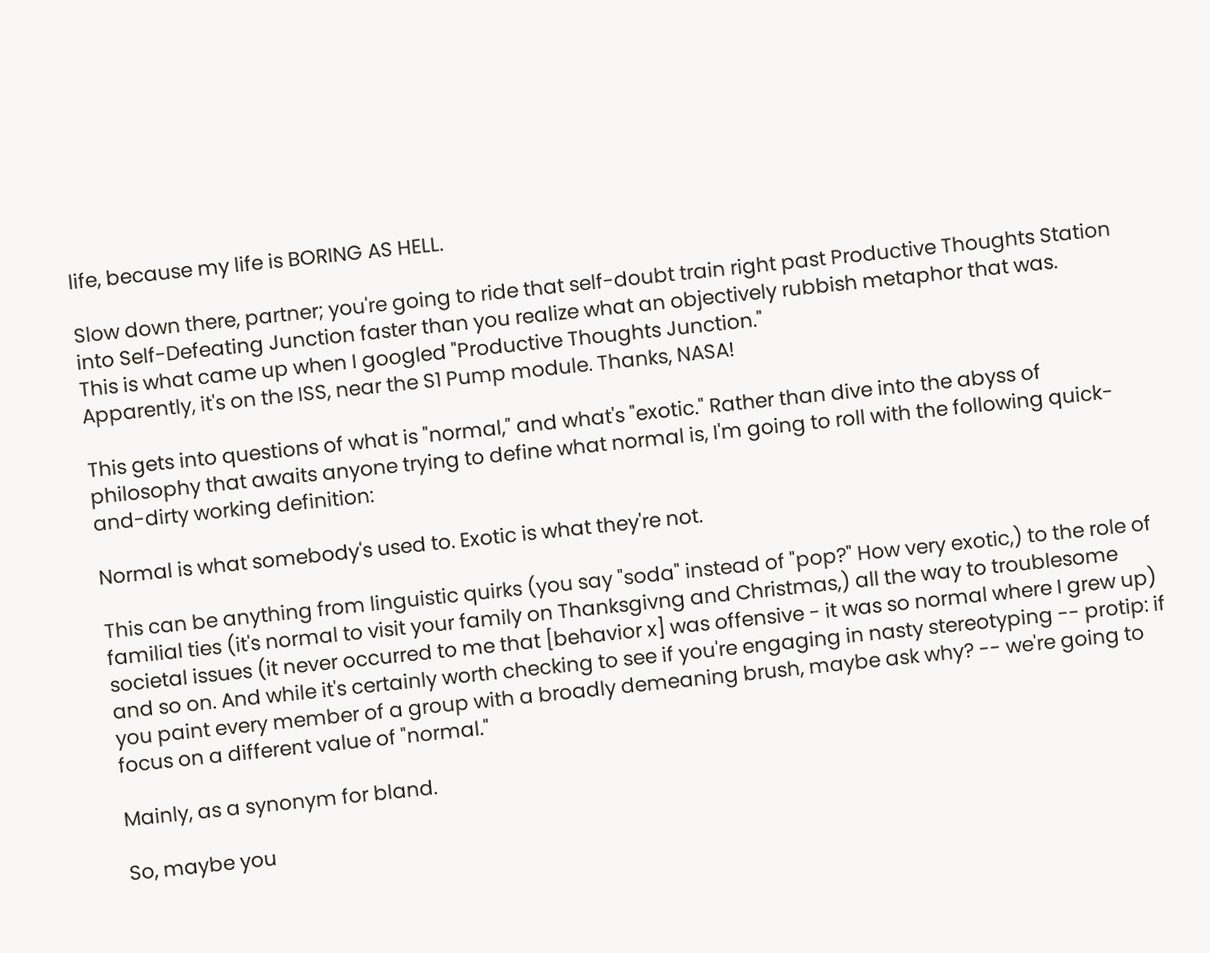life, because my life is BORING AS HELL.

Slow down there, partner; you're going to ride that self-doubt train right past Productive Thoughts Station into Self-Defeating Junction faster than you realize what an objectively rubbish metaphor that was.
This is what came up when I googled "Productive Thoughts Junction."
Apparently, it's on the ISS, near the S1 Pump module. Thanks, NASA!

This gets into questions of what is "normal," and what's "exotic." Rather than dive into the abyss of philosophy that awaits anyone trying to define what normal is, I'm going to roll with the following quick-and-dirty working definition:

Normal is what somebody's used to. Exotic is what they're not.

This can be anything from linguistic quirks (you say "soda" instead of "pop?" How very exotic,) to the role of familial ties (it's normal to visit your family on Thanksgivng and Christmas,) all the way to troublesome societal issues (it never occurred to me that [behavior x] was offensive - it was so normal where I grew up) and so on. And while it's certainly worth checking to see if you're engaging in nasty stereotyping -- protip: if you paint every member of a group with a broadly demeaning brush, maybe ask why? -- we're going to focus on a different value of "normal."

Mainly, as a synonym for bland.

So, maybe you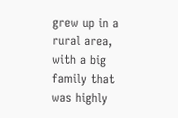grew up in a rural area, with a big family that was highly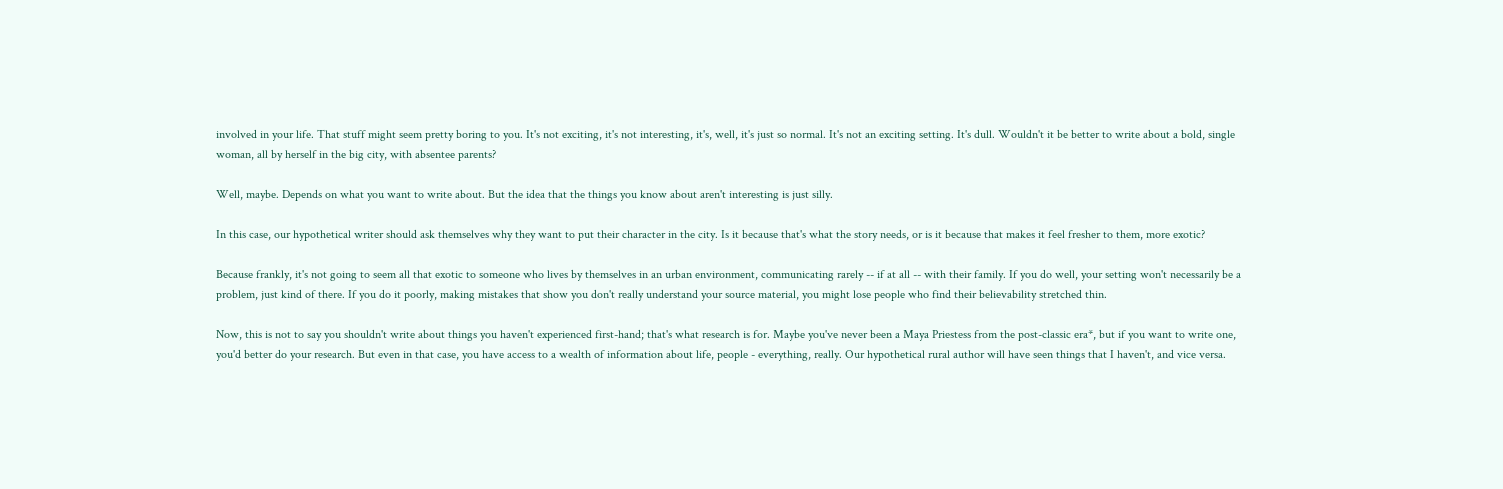involved in your life. That stuff might seem pretty boring to you. It's not exciting, it's not interesting, it's, well, it's just so normal. It's not an exciting setting. It's dull. Wouldn't it be better to write about a bold, single woman, all by herself in the big city, with absentee parents?

Well, maybe. Depends on what you want to write about. But the idea that the things you know about aren't interesting is just silly.

In this case, our hypothetical writer should ask themselves why they want to put their character in the city. Is it because that's what the story needs, or is it because that makes it feel fresher to them, more exotic?

Because frankly, it's not going to seem all that exotic to someone who lives by themselves in an urban environment, communicating rarely -- if at all -- with their family. If you do well, your setting won't necessarily be a problem, just kind of there. If you do it poorly, making mistakes that show you don't really understand your source material, you might lose people who find their believability stretched thin.

Now, this is not to say you shouldn't write about things you haven't experienced first-hand; that's what research is for. Maybe you've never been a Maya Priestess from the post-classic era*, but if you want to write one, you'd better do your research. But even in that case, you have access to a wealth of information about life, people - everything, really. Our hypothetical rural author will have seen things that I haven't, and vice versa.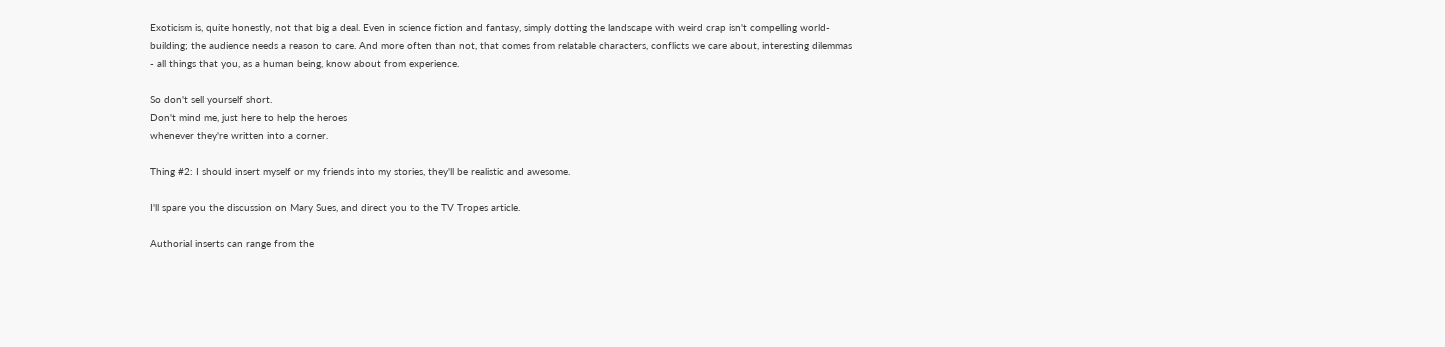Exoticism is, quite honestly, not that big a deal. Even in science fiction and fantasy, simply dotting the landscape with weird crap isn't compelling world-building; the audience needs a reason to care. And more often than not, that comes from relatable characters, conflicts we care about, interesting dilemmas - all things that you, as a human being, know about from experience.

So don't sell yourself short.
Don't mind me, just here to help the heroes
whenever they're written into a corner.

Thing #2: I should insert myself or my friends into my stories, they'll be realistic and awesome.

I'll spare you the discussion on Mary Sues, and direct you to the TV Tropes article.

Authorial inserts can range from the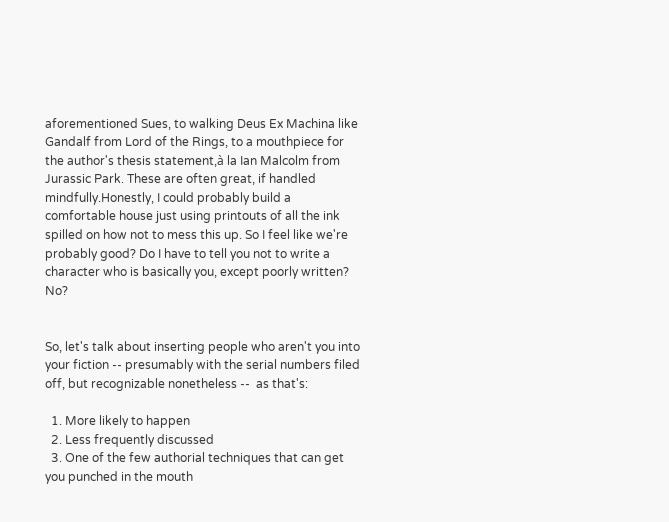aforementioned Sues, to walking Deus Ex Machina like Gandalf from Lord of the Rings, to a mouthpiece for the author's thesis statement,à la Ian Malcolm from Jurassic Park. These are often great, if handled mindfully.Honestly, I could probably build a comfortable house just using printouts of all the ink spilled on how not to mess this up. So I feel like we're probably good? Do I have to tell you not to write a character who is basically you, except poorly written? No?


So, let's talk about inserting people who aren't you into your fiction -- presumably with the serial numbers filed off, but recognizable nonetheless --  as that's:

  1. More likely to happen
  2. Less frequently discussed
  3. One of the few authorial techniques that can get you punched in the mouth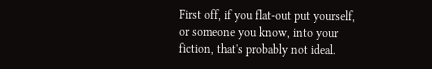First off, if you flat-out put yourself, or someone you know, into your fiction, that's probably not ideal.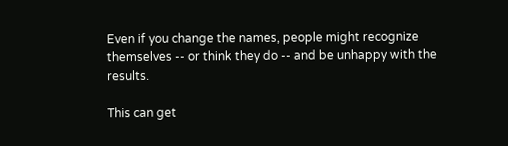Even if you change the names, people might recognize themselves -- or think they do -- and be unhappy with the results.

This can get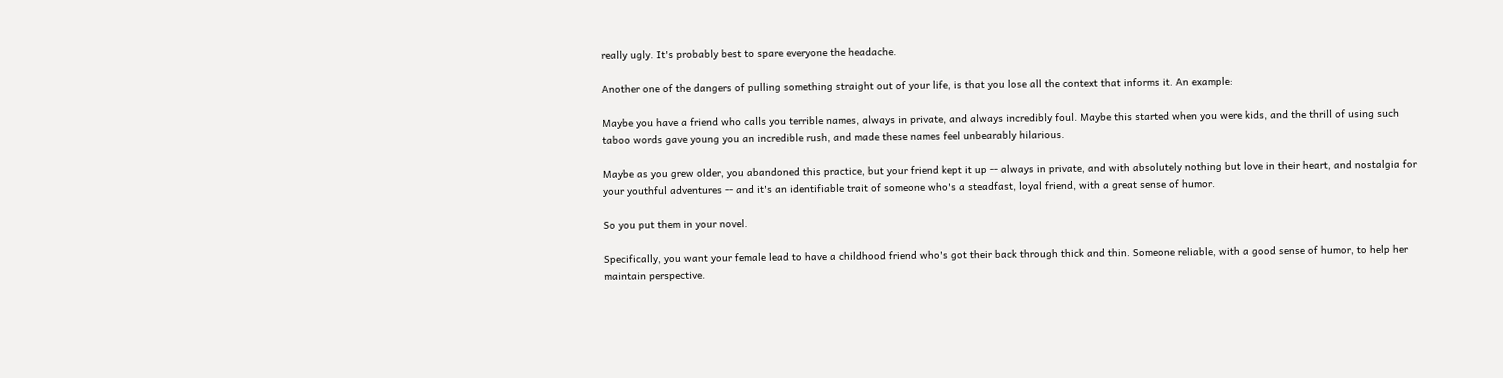really ugly. It's probably best to spare everyone the headache.

Another one of the dangers of pulling something straight out of your life, is that you lose all the context that informs it. An example:

Maybe you have a friend who calls you terrible names, always in private, and always incredibly foul. Maybe this started when you were kids, and the thrill of using such taboo words gave young you an incredible rush, and made these names feel unbearably hilarious.

Maybe as you grew older, you abandoned this practice, but your friend kept it up -- always in private, and with absolutely nothing but love in their heart, and nostalgia for your youthful adventures -- and it's an identifiable trait of someone who's a steadfast, loyal friend, with a great sense of humor.

So you put them in your novel.

Specifically, you want your female lead to have a childhood friend who's got their back through thick and thin. Someone reliable, with a good sense of humor, to help her maintain perspective.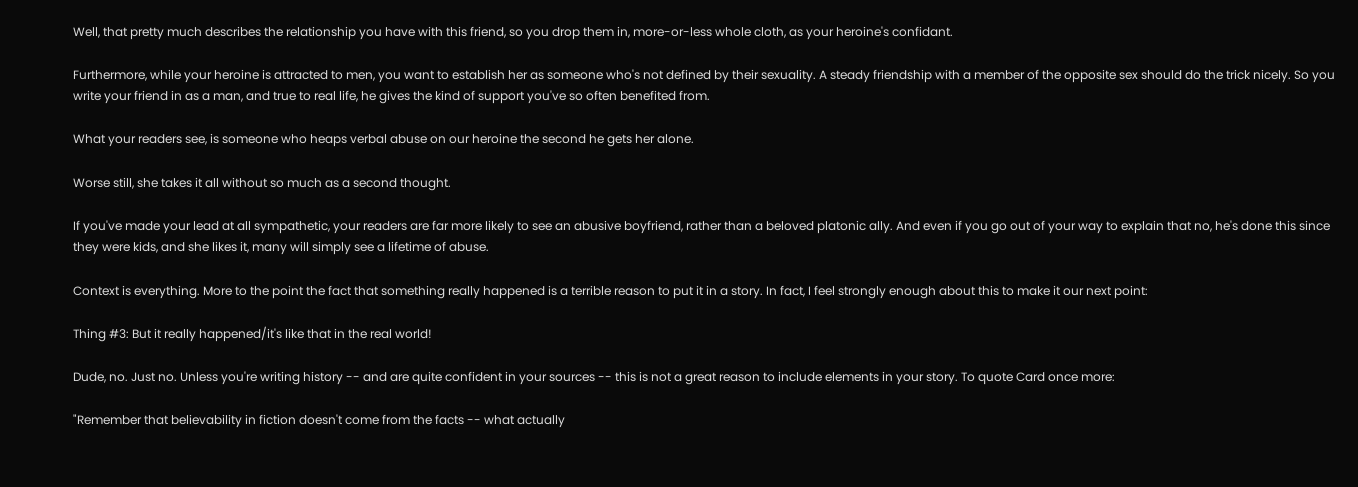Well, that pretty much describes the relationship you have with this friend, so you drop them in, more-or-less whole cloth, as your heroine's confidant.

Furthermore, while your heroine is attracted to men, you want to establish her as someone who's not defined by their sexuality. A steady friendship with a member of the opposite sex should do the trick nicely. So you write your friend in as a man, and true to real life, he gives the kind of support you've so often benefited from.

What your readers see, is someone who heaps verbal abuse on our heroine the second he gets her alone.

Worse still, she takes it all without so much as a second thought.

If you've made your lead at all sympathetic, your readers are far more likely to see an abusive boyfriend, rather than a beloved platonic ally. And even if you go out of your way to explain that no, he's done this since they were kids, and she likes it, many will simply see a lifetime of abuse.

Context is everything. More to the point the fact that something really happened is a terrible reason to put it in a story. In fact, I feel strongly enough about this to make it our next point:

Thing #3: But it really happened/it's like that in the real world!

Dude, no. Just no. Unless you're writing history -- and are quite confident in your sources -- this is not a great reason to include elements in your story. To quote Card once more:

"Remember that believability in fiction doesn't come from the facts -- what actually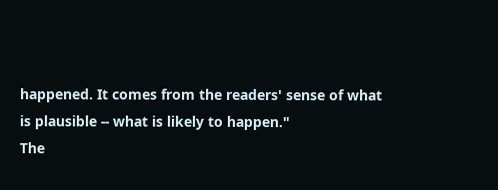happened. It comes from the readers' sense of what is plausible -- what is likely to happen."
The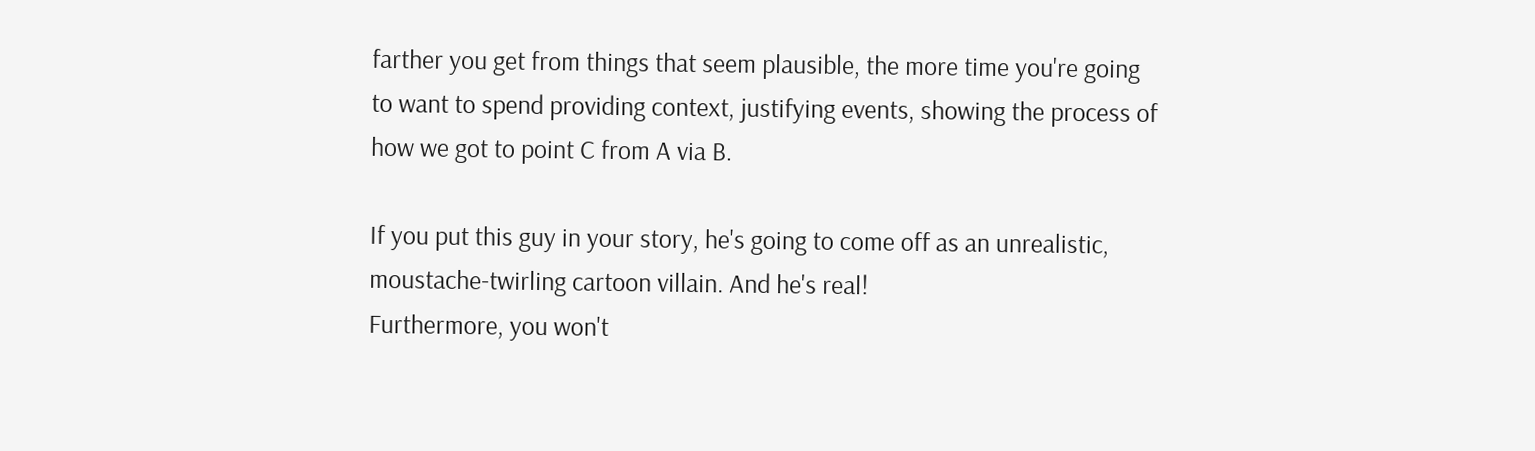farther you get from things that seem plausible, the more time you're going to want to spend providing context, justifying events, showing the process of how we got to point C from A via B.

If you put this guy in your story, he's going to come off as an unrealistic, moustache-twirling cartoon villain. And he's real!
Furthermore, you won't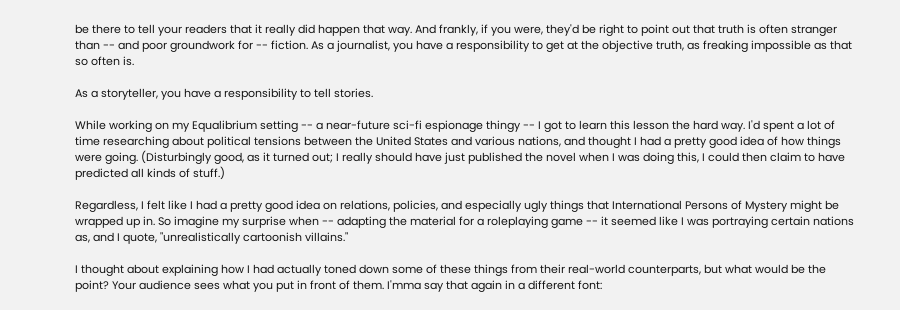be there to tell your readers that it really did happen that way. And frankly, if you were, they'd be right to point out that truth is often stranger than -- and poor groundwork for -- fiction. As a journalist, you have a responsibility to get at the objective truth, as freaking impossible as that so often is.

As a storyteller, you have a responsibility to tell stories.

While working on my Equalibrium setting -- a near-future sci-fi espionage thingy -- I got to learn this lesson the hard way. I'd spent a lot of time researching about political tensions between the United States and various nations, and thought I had a pretty good idea of how things were going. (Disturbingly good, as it turned out; I really should have just published the novel when I was doing this, I could then claim to have predicted all kinds of stuff.)

Regardless, I felt like I had a pretty good idea on relations, policies, and especially ugly things that International Persons of Mystery might be wrapped up in. So imagine my surprise when -- adapting the material for a roleplaying game -- it seemed like I was portraying certain nations as, and I quote, "unrealistically cartoonish villains."

I thought about explaining how I had actually toned down some of these things from their real-world counterparts, but what would be the point? Your audience sees what you put in front of them. I'mma say that again in a different font: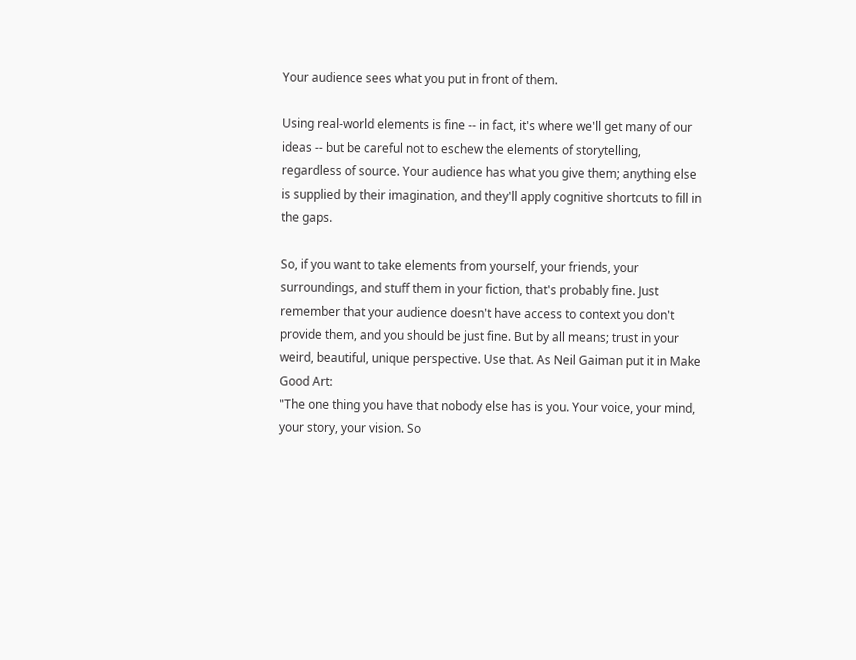Your audience sees what you put in front of them.

Using real-world elements is fine -- in fact, it's where we'll get many of our ideas -- but be careful not to eschew the elements of storytelling, regardless of source. Your audience has what you give them; anything else is supplied by their imagination, and they'll apply cognitive shortcuts to fill in the gaps.

So, if you want to take elements from yourself, your friends, your surroundings, and stuff them in your fiction, that's probably fine. Just remember that your audience doesn't have access to context you don't provide them, and you should be just fine. But by all means; trust in your weird, beautiful, unique perspective. Use that. As Neil Gaiman put it in Make Good Art:
"The one thing you have that nobody else has is you. Your voice, your mind, your story, your vision. So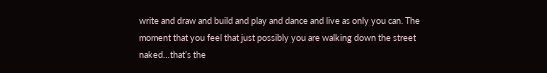write and draw and build and play and dance and live as only you can. The moment that you feel that just possibly you are walking down the street naked…that’s the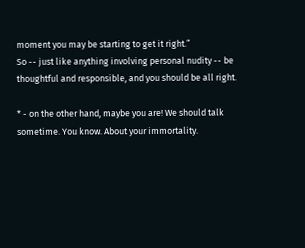moment you may be starting to get it right.”
So -- just like anything involving personal nudity -- be thoughtful and responsible, and you should be all right.

* - on the other hand, maybe you are! We should talk sometime. You know. About your immortality.